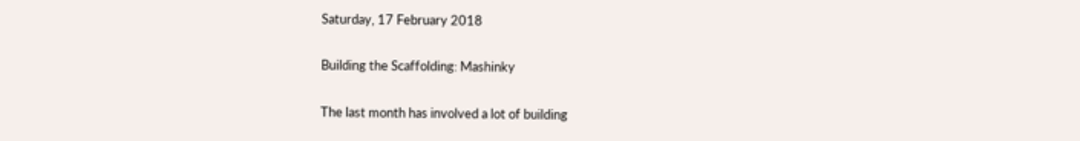Saturday, 17 February 2018

Building the Scaffolding: Mashinky

The last month has involved a lot of building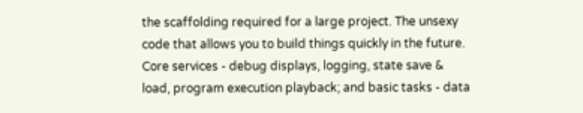the scaffolding required for a large project. The unsexy code that allows you to build things quickly in the future. Core services - debug displays, logging, state save & load, program execution playback; and basic tasks - data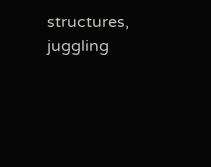structures, juggling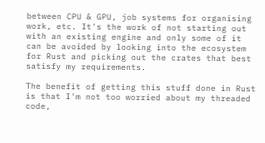between CPU & GPU, job systems for organising work, etc. It's the work of not starting out with an existing engine and only some of it can be avoided by looking into the ecosystem for Rust and picking out the crates that best satisfy my requirements.

The benefit of getting this stuff done in Rust is that I'm not too worried about my threaded code,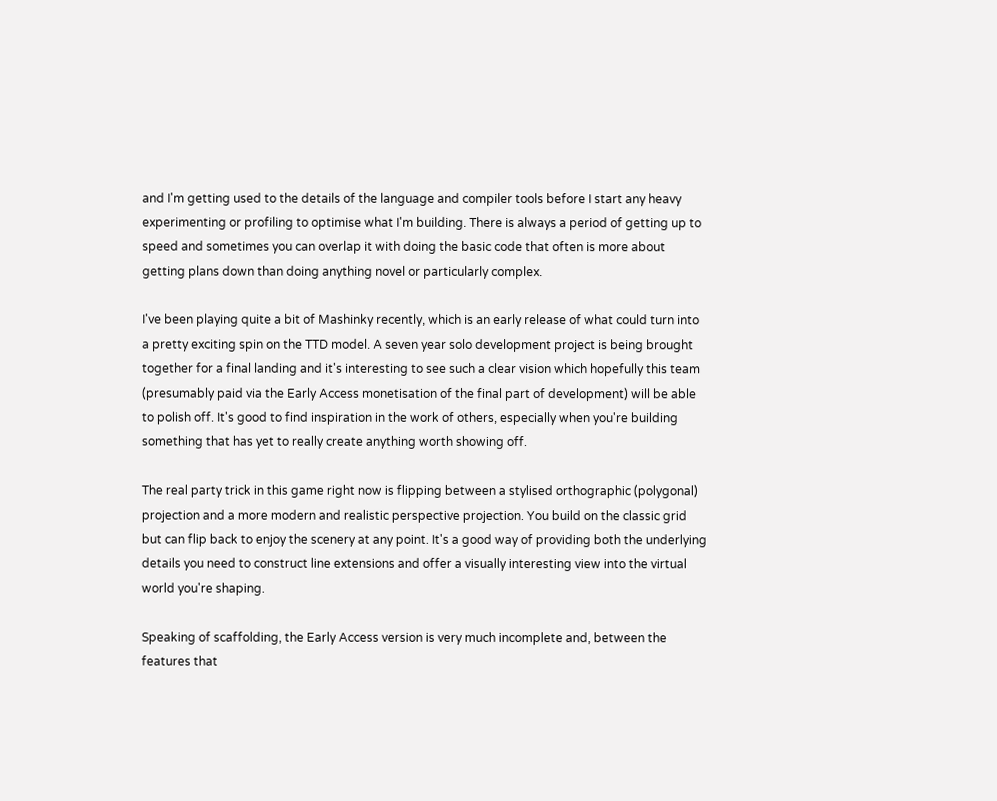and I'm getting used to the details of the language and compiler tools before I start any heavy experimenting or profiling to optimise what I'm building. There is always a period of getting up to speed and sometimes you can overlap it with doing the basic code that often is more about getting plans down than doing anything novel or particularly complex.

I've been playing quite a bit of Mashinky recently, which is an early release of what could turn into a pretty exciting spin on the TTD model. A seven year solo development project is being brought together for a final landing and it's interesting to see such a clear vision which hopefully this team (presumably paid via the Early Access monetisation of the final part of development) will be able to polish off. It's good to find inspiration in the work of others, especially when you're building something that has yet to really create anything worth showing off.

The real party trick in this game right now is flipping between a stylised orthographic (polygonal) projection and a more modern and realistic perspective projection. You build on the classic grid but can flip back to enjoy the scenery at any point. It's a good way of providing both the underlying details you need to construct line extensions and offer a visually interesting view into the virtual world you're shaping.

Speaking of scaffolding, the Early Access version is very much incomplete and, between the features that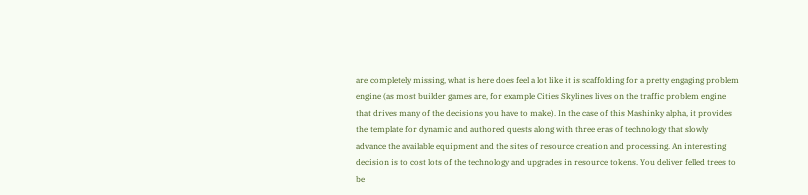are completely missing, what is here does feel a lot like it is scaffolding for a pretty engaging problem engine (as most builder games are, for example Cities Skylines lives on the traffic problem engine that drives many of the decisions you have to make). In the case of this Mashinky alpha, it provides the template for dynamic and authored quests along with three eras of technology that slowly advance the available equipment and the sites of resource creation and processing. An interesting decision is to cost lots of the technology and upgrades in resource tokens. You deliver felled trees to be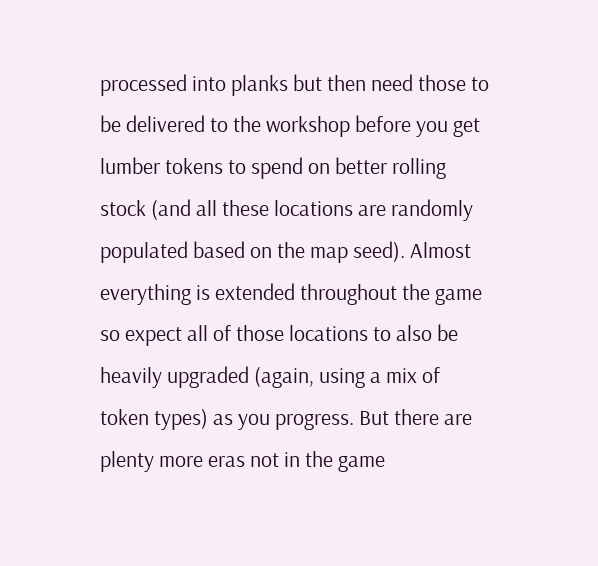processed into planks but then need those to be delivered to the workshop before you get lumber tokens to spend on better rolling stock (and all these locations are randomly populated based on the map seed). Almost everything is extended throughout the game so expect all of those locations to also be heavily upgraded (again, using a mix of token types) as you progress. But there are plenty more eras not in the game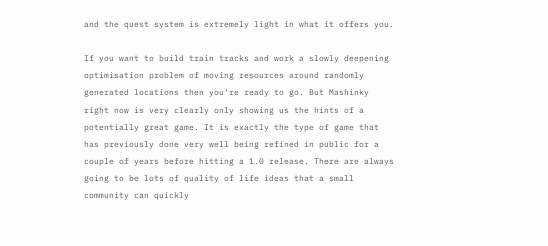and the quest system is extremely light in what it offers you.

If you want to build train tracks and work a slowly deepening optimisation problem of moving resources around randomly generated locations then you're ready to go. But Mashinky right now is very clearly only showing us the hints of a potentially great game. It is exactly the type of game that has previously done very well being refined in public for a couple of years before hitting a 1.0 release. There are always going to be lots of quality of life ideas that a small community can quickly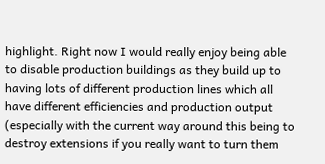highlight. Right now I would really enjoy being able to disable production buildings as they build up to having lots of different production lines which all have different efficiencies and production output (especially with the current way around this being to destroy extensions if you really want to turn them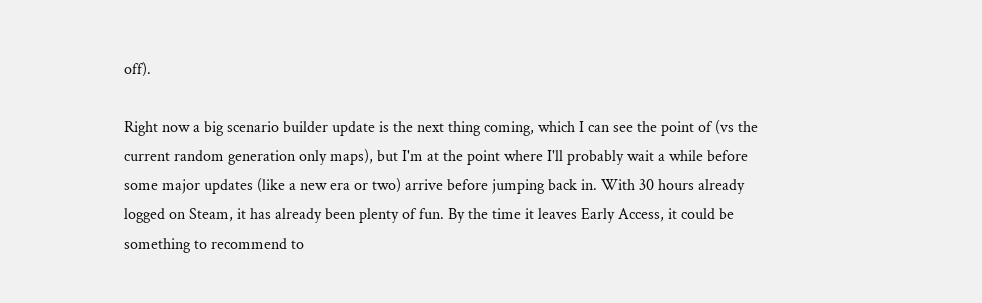off).

Right now a big scenario builder update is the next thing coming, which I can see the point of (vs the current random generation only maps), but I'm at the point where I'll probably wait a while before some major updates (like a new era or two) arrive before jumping back in. With 30 hours already logged on Steam, it has already been plenty of fun. By the time it leaves Early Access, it could be something to recommend to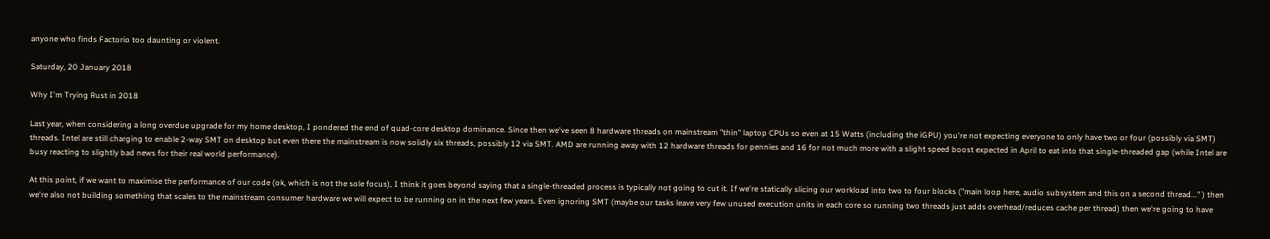anyone who finds Factorio too daunting or violent.

Saturday, 20 January 2018

Why I'm Trying Rust in 2018

Last year, when considering a long overdue upgrade for my home desktop, I pondered the end of quad-core desktop dominance. Since then we've seen 8 hardware threads on mainstream "thin" laptop CPUs so even at 15 Watts (including the iGPU) you're not expecting everyone to only have two or four (possibly via SMT) threads. Intel are still charging to enable 2-way SMT on desktop but even there the mainstream is now solidly six threads, possibly 12 via SMT. AMD are running away with 12 hardware threads for pennies and 16 for not much more with a slight speed boost expected in April to eat into that single-threaded gap (while Intel are busy reacting to slightly bad news for their real world performance).

At this point, if we want to maximise the performance of our code (ok, which is not the sole focus), I think it goes beyond saying that a single-threaded process is typically not going to cut it. If we're statically slicing our workload into two to four blocks ("main loop here, audio subsystem and this on a second thread..." ) then we're also not building something that scales to the mainstream consumer hardware we will expect to be running on in the next few years. Even ignoring SMT (maybe our tasks leave very few unused execution units in each core so running two threads just adds overhead/reduces cache per thread) then we're going to have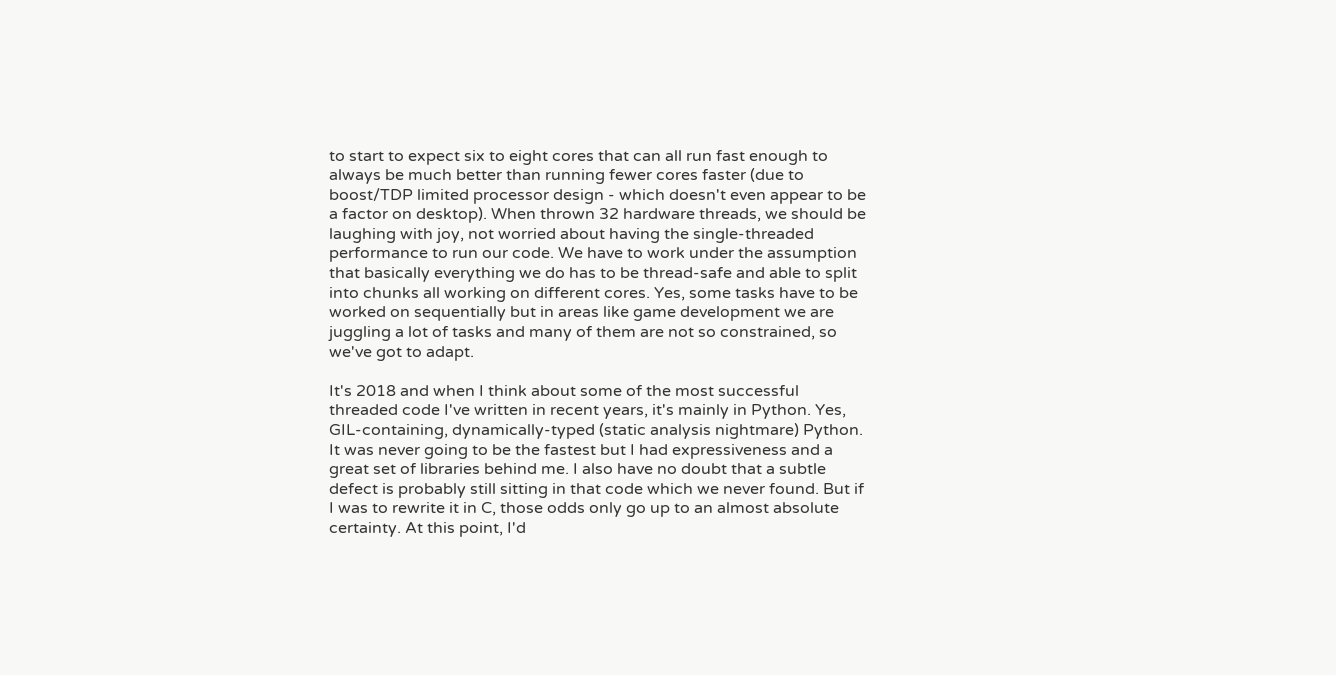to start to expect six to eight cores that can all run fast enough to always be much better than running fewer cores faster (due to boost/TDP limited processor design - which doesn't even appear to be a factor on desktop). When thrown 32 hardware threads, we should be laughing with joy, not worried about having the single-threaded performance to run our code. We have to work under the assumption that basically everything we do has to be thread-safe and able to split into chunks all working on different cores. Yes, some tasks have to be worked on sequentially but in areas like game development we are juggling a lot of tasks and many of them are not so constrained, so we've got to adapt.

It's 2018 and when I think about some of the most successful threaded code I've written in recent years, it's mainly in Python. Yes, GIL-containing, dynamically-typed (static analysis nightmare) Python. It was never going to be the fastest but I had expressiveness and a great set of libraries behind me. I also have no doubt that a subtle defect is probably still sitting in that code which we never found. But if I was to rewrite it in C, those odds only go up to an almost absolute certainty. At this point, I'd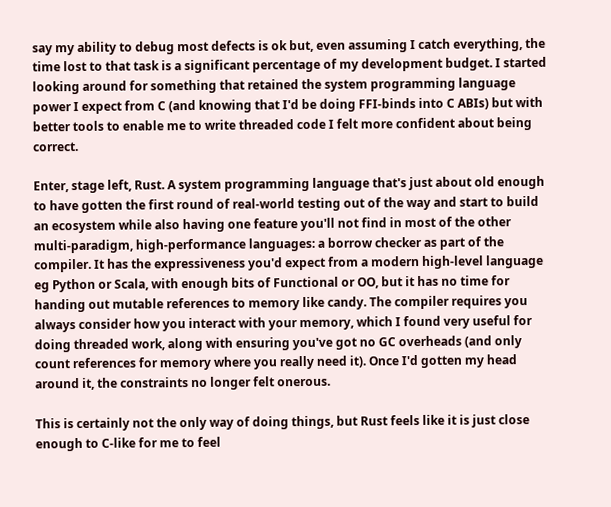say my ability to debug most defects is ok but, even assuming I catch everything, the time lost to that task is a significant percentage of my development budget. I started looking around for something that retained the system programming language power I expect from C (and knowing that I'd be doing FFI-binds into C ABIs) but with better tools to enable me to write threaded code I felt more confident about being correct.

Enter, stage left, Rust. A system programming language that's just about old enough to have gotten the first round of real-world testing out of the way and start to build an ecosystem while also having one feature you'll not find in most of the other multi-paradigm, high-performance languages: a borrow checker as part of the compiler. It has the expressiveness you'd expect from a modern high-level language eg Python or Scala, with enough bits of Functional or OO, but it has no time for handing out mutable references to memory like candy. The compiler requires you always consider how you interact with your memory, which I found very useful for doing threaded work, along with ensuring you've got no GC overheads (and only count references for memory where you really need it). Once I'd gotten my head around it, the constraints no longer felt onerous.

This is certainly not the only way of doing things, but Rust feels like it is just close enough to C-like for me to feel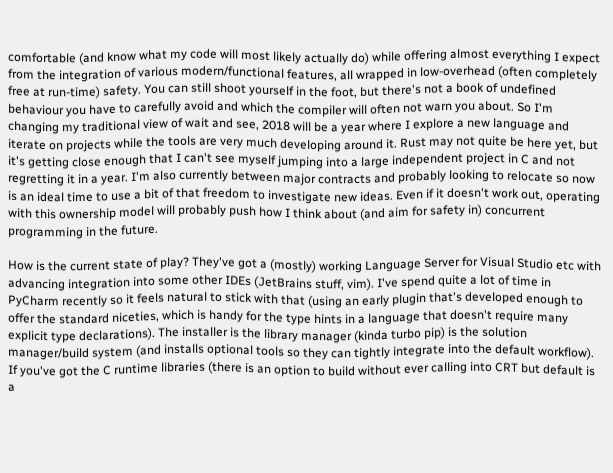comfortable (and know what my code will most likely actually do) while offering almost everything I expect from the integration of various modern/functional features, all wrapped in low-overhead (often completely free at run-time) safety. You can still shoot yourself in the foot, but there's not a book of undefined behaviour you have to carefully avoid and which the compiler will often not warn you about. So I'm changing my traditional view of wait and see, 2018 will be a year where I explore a new language and iterate on projects while the tools are very much developing around it. Rust may not quite be here yet, but it's getting close enough that I can't see myself jumping into a large independent project in C and not regretting it in a year. I'm also currently between major contracts and probably looking to relocate so now is an ideal time to use a bit of that freedom to investigate new ideas. Even if it doesn't work out, operating with this ownership model will probably push how I think about (and aim for safety in) concurrent programming in the future.

How is the current state of play? They've got a (mostly) working Language Server for Visual Studio etc with advancing integration into some other IDEs (JetBrains stuff, vim). I've spend quite a lot of time in PyCharm recently so it feels natural to stick with that (using an early plugin that's developed enough to offer the standard niceties, which is handy for the type hints in a language that doesn't require many explicit type declarations). The installer is the library manager (kinda turbo pip) is the solution manager/build system (and installs optional tools so they can tightly integrate into the default workflow). If you've got the C runtime libraries (there is an option to build without ever calling into CRT but default is a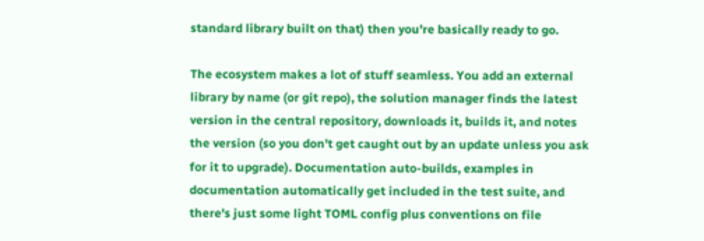standard library built on that) then you're basically ready to go.

The ecosystem makes a lot of stuff seamless. You add an external library by name (or git repo), the solution manager finds the latest version in the central repository, downloads it, builds it, and notes the version (so you don't get caught out by an update unless you ask for it to upgrade). Documentation auto-builds, examples in documentation automatically get included in the test suite, and there's just some light TOML config plus conventions on file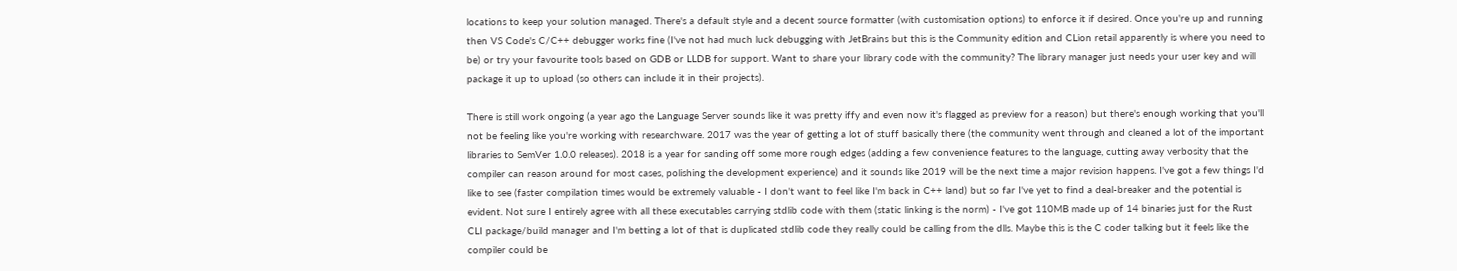locations to keep your solution managed. There's a default style and a decent source formatter (with customisation options) to enforce it if desired. Once you're up and running then VS Code's C/C++ debugger works fine (I've not had much luck debugging with JetBrains but this is the Community edition and CLion retail apparently is where you need to be) or try your favourite tools based on GDB or LLDB for support. Want to share your library code with the community? The library manager just needs your user key and will package it up to upload (so others can include it in their projects).

There is still work ongoing (a year ago the Language Server sounds like it was pretty iffy and even now it's flagged as preview for a reason) but there's enough working that you'll not be feeling like you're working with researchware. 2017 was the year of getting a lot of stuff basically there (the community went through and cleaned a lot of the important libraries to SemVer 1.0.0 releases). 2018 is a year for sanding off some more rough edges (adding a few convenience features to the language, cutting away verbosity that the compiler can reason around for most cases, polishing the development experience) and it sounds like 2019 will be the next time a major revision happens. I've got a few things I'd like to see (faster compilation times would be extremely valuable - I don't want to feel like I'm back in C++ land) but so far I've yet to find a deal-breaker and the potential is evident. Not sure I entirely agree with all these executables carrying stdlib code with them (static linking is the norm) - I've got 110MB made up of 14 binaries just for the Rust CLI package/build manager and I'm betting a lot of that is duplicated stdlib code they really could be calling from the dlls. Maybe this is the C coder talking but it feels like the compiler could be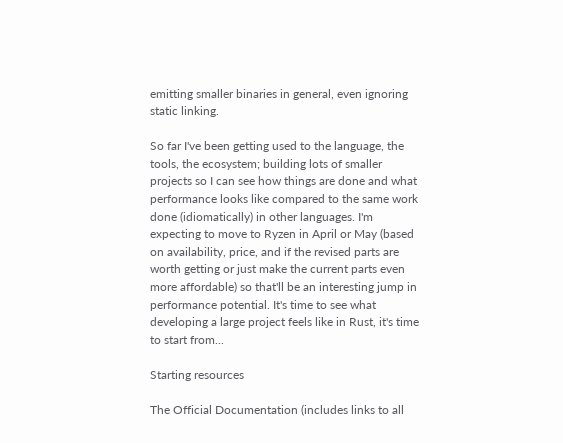emitting smaller binaries in general, even ignoring static linking.

So far I've been getting used to the language, the tools, the ecosystem; building lots of smaller projects so I can see how things are done and what performance looks like compared to the same work done (idiomatically) in other languages. I'm expecting to move to Ryzen in April or May (based on availability, price, and if the revised parts are worth getting or just make the current parts even more affordable) so that'll be an interesting jump in performance potential. It's time to see what developing a large project feels like in Rust, it's time to start from...

Starting resources

The Official Documentation (includes links to all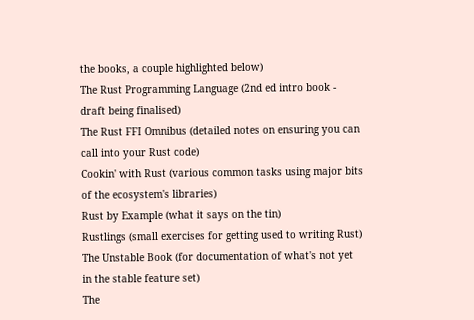the books, a couple highlighted below)
The Rust Programming Language (2nd ed intro book - draft being finalised)
The Rust FFI Omnibus (detailed notes on ensuring you can call into your Rust code)
Cookin' with Rust (various common tasks using major bits of the ecosystem's libraries)
Rust by Example (what it says on the tin)
Rustlings (small exercises for getting used to writing Rust)
The Unstable Book (for documentation of what's not yet in the stable feature set)
The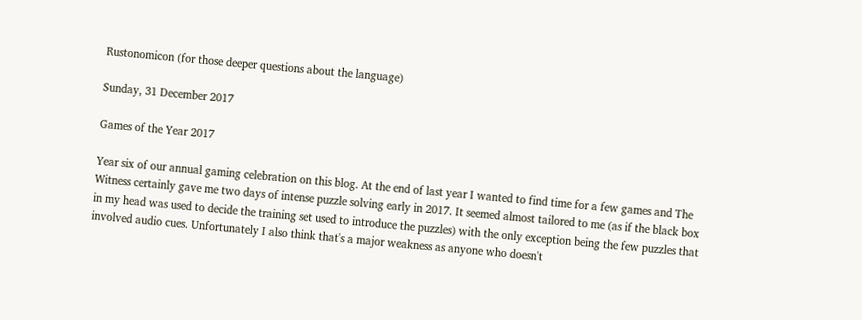Rustonomicon (for those deeper questions about the language)

Sunday, 31 December 2017

Games of the Year 2017

Year six of our annual gaming celebration on this blog. At the end of last year I wanted to find time for a few games and The Witness certainly gave me two days of intense puzzle solving early in 2017. It seemed almost tailored to me (as if the black box in my head was used to decide the training set used to introduce the puzzles) with the only exception being the few puzzles that involved audio cues. Unfortunately I also think that's a major weakness as anyone who doesn't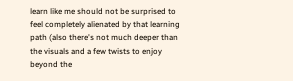learn like me should not be surprised to feel completely alienated by that learning path (also there's not much deeper than the visuals and a few twists to enjoy beyond the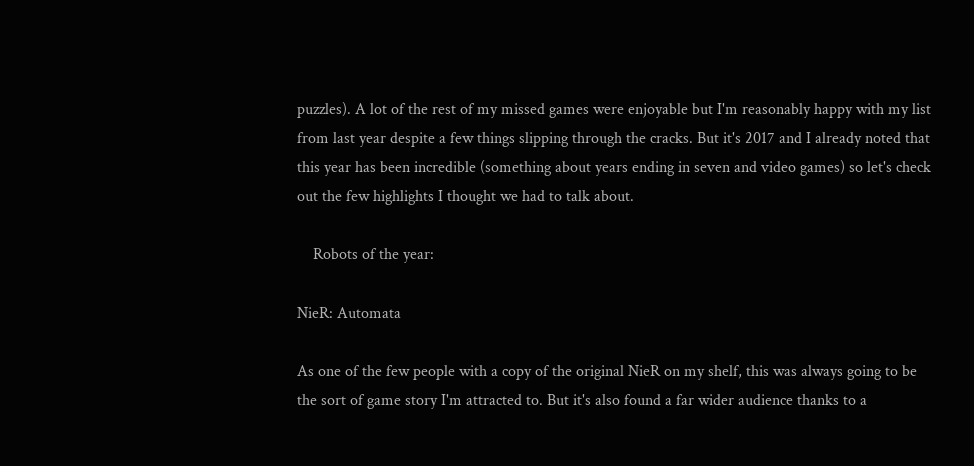puzzles). A lot of the rest of my missed games were enjoyable but I'm reasonably happy with my list from last year despite a few things slipping through the cracks. But it's 2017 and I already noted that this year has been incredible (something about years ending in seven and video games) so let's check out the few highlights I thought we had to talk about.

    Robots of the year:

NieR: Automata

As one of the few people with a copy of the original NieR on my shelf, this was always going to be the sort of game story I'm attracted to. But it's also found a far wider audience thanks to a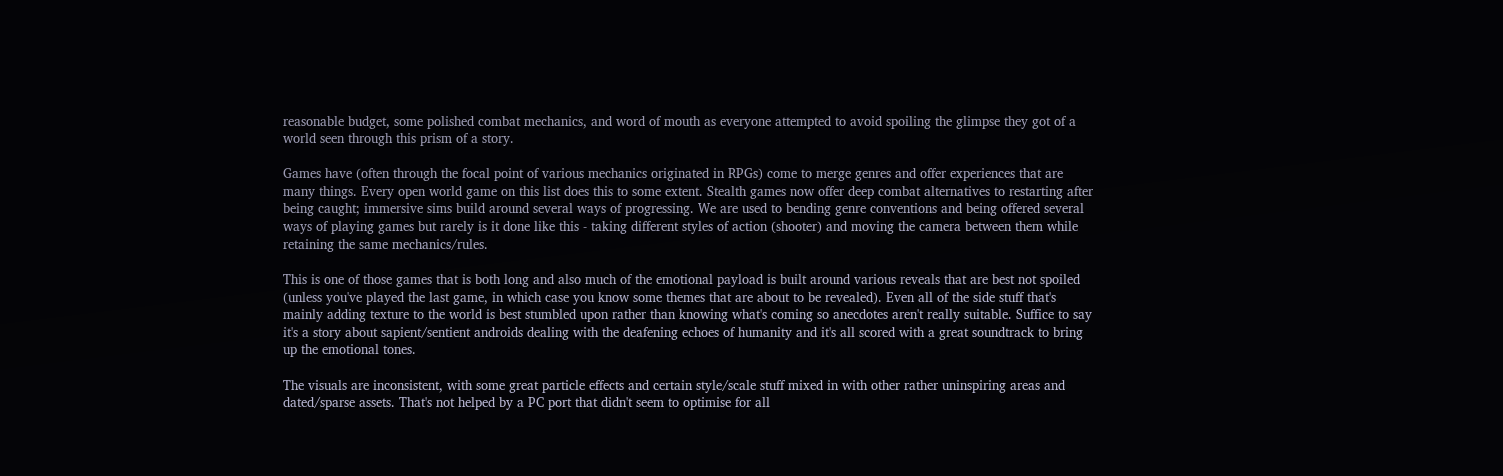reasonable budget, some polished combat mechanics, and word of mouth as everyone attempted to avoid spoiling the glimpse they got of a world seen through this prism of a story.

Games have (often through the focal point of various mechanics originated in RPGs) come to merge genres and offer experiences that are many things. Every open world game on this list does this to some extent. Stealth games now offer deep combat alternatives to restarting after being caught; immersive sims build around several ways of progressing. We are used to bending genre conventions and being offered several ways of playing games but rarely is it done like this - taking different styles of action (shooter) and moving the camera between them while retaining the same mechanics/rules.

This is one of those games that is both long and also much of the emotional payload is built around various reveals that are best not spoiled (unless you've played the last game, in which case you know some themes that are about to be revealed). Even all of the side stuff that's mainly adding texture to the world is best stumbled upon rather than knowing what's coming so anecdotes aren't really suitable. Suffice to say it's a story about sapient/sentient androids dealing with the deafening echoes of humanity and it's all scored with a great soundtrack to bring up the emotional tones.

The visuals are inconsistent, with some great particle effects and certain style/scale stuff mixed in with other rather uninspiring areas and dated/sparse assets. That's not helped by a PC port that didn't seem to optimise for all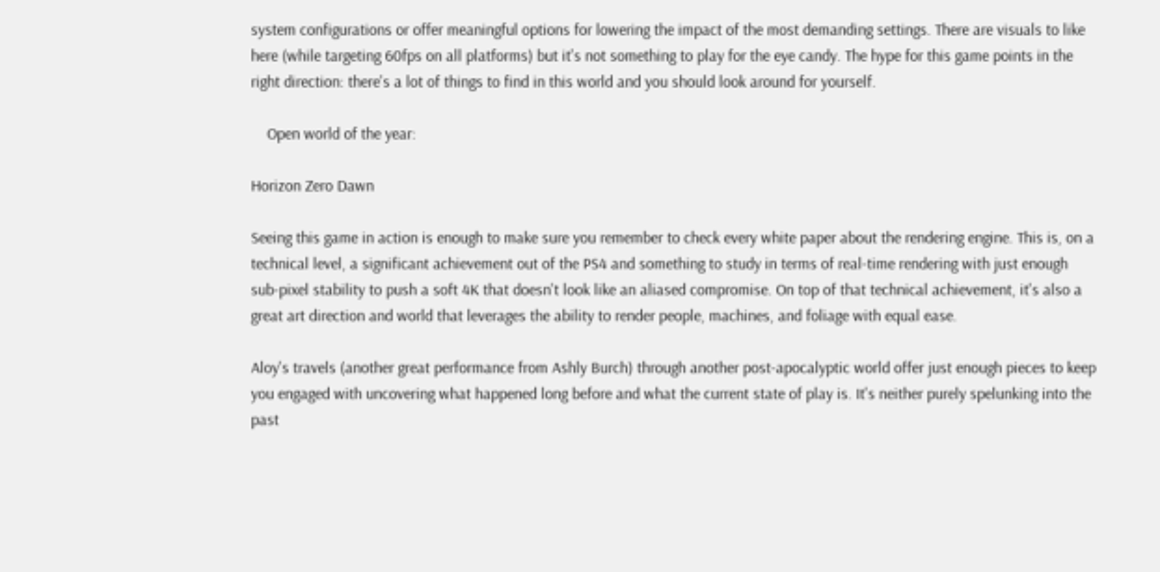system configurations or offer meaningful options for lowering the impact of the most demanding settings. There are visuals to like here (while targeting 60fps on all platforms) but it's not something to play for the eye candy. The hype for this game points in the right direction: there's a lot of things to find in this world and you should look around for yourself.

    Open world of the year:

Horizon Zero Dawn

Seeing this game in action is enough to make sure you remember to check every white paper about the rendering engine. This is, on a technical level, a significant achievement out of the PS4 and something to study in terms of real-time rendering with just enough sub-pixel stability to push a soft 4K that doesn't look like an aliased compromise. On top of that technical achievement, it's also a great art direction and world that leverages the ability to render people, machines, and foliage with equal ease.

Aloy's travels (another great performance from Ashly Burch) through another post-apocalyptic world offer just enough pieces to keep you engaged with uncovering what happened long before and what the current state of play is. It's neither purely spelunking into the past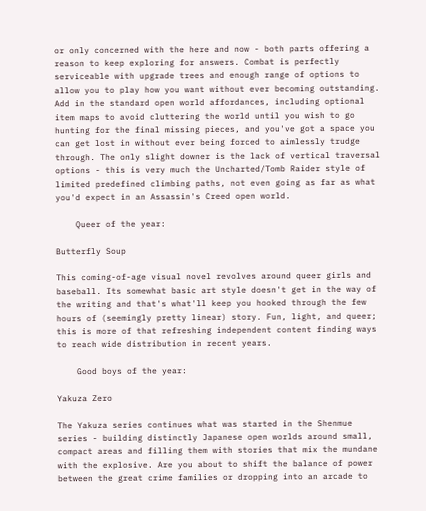or only concerned with the here and now - both parts offering a reason to keep exploring for answers. Combat is perfectly serviceable with upgrade trees and enough range of options to allow you to play how you want without ever becoming outstanding. Add in the standard open world affordances, including optional item maps to avoid cluttering the world until you wish to go hunting for the final missing pieces, and you've got a space you can get lost in without ever being forced to aimlessly trudge through. The only slight downer is the lack of vertical traversal options - this is very much the Uncharted/Tomb Raider style of limited predefined climbing paths, not even going as far as what you'd expect in an Assassin's Creed open world.

    Queer of the year:

Butterfly Soup

This coming-of-age visual novel revolves around queer girls and baseball. Its somewhat basic art style doesn't get in the way of the writing and that's what'll keep you hooked through the few hours of (seemingly pretty linear) story. Fun, light, and queer; this is more of that refreshing independent content finding ways to reach wide distribution in recent years.

    Good boys of the year:

Yakuza Zero

The Yakuza series continues what was started in the Shenmue series - building distinctly Japanese open worlds around small, compact areas and filling them with stories that mix the mundane with the explosive. Are you about to shift the balance of power between the great crime families or dropping into an arcade to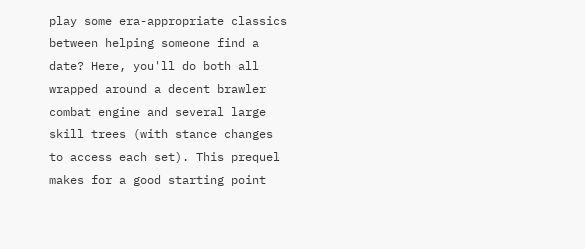play some era-appropriate classics between helping someone find a date? Here, you'll do both all wrapped around a decent brawler combat engine and several large skill trees (with stance changes to access each set). This prequel makes for a good starting point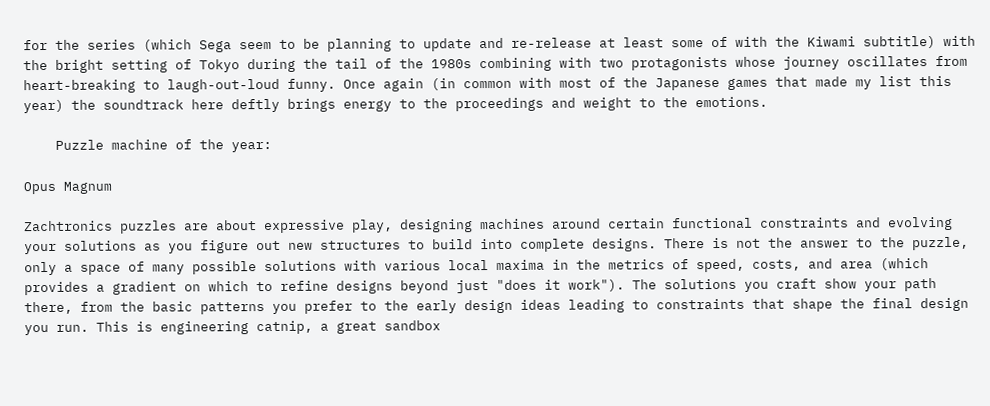for the series (which Sega seem to be planning to update and re-release at least some of with the Kiwami subtitle) with the bright setting of Tokyo during the tail of the 1980s combining with two protagonists whose journey oscillates from heart-breaking to laugh-out-loud funny. Once again (in common with most of the Japanese games that made my list this year) the soundtrack here deftly brings energy to the proceedings and weight to the emotions.

    Puzzle machine of the year:

Opus Magnum

Zachtronics puzzles are about expressive play, designing machines around certain functional constraints and evolving your solutions as you figure out new structures to build into complete designs. There is not the answer to the puzzle, only a space of many possible solutions with various local maxima in the metrics of speed, costs, and area (which provides a gradient on which to refine designs beyond just "does it work"). The solutions you craft show your path there, from the basic patterns you prefer to the early design ideas leading to constraints that shape the final design you run. This is engineering catnip, a great sandbox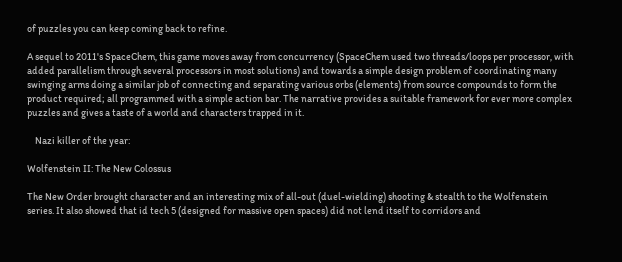of puzzles you can keep coming back to refine.

A sequel to 2011's SpaceChem, this game moves away from concurrency (SpaceChem used two threads/loops per processor, with added parallelism through several processors in most solutions) and towards a simple design problem of coordinating many swinging arms doing a similar job of connecting and separating various orbs (elements) from source compounds to form the product required; all programmed with a simple action bar. The narrative provides a suitable framework for ever more complex puzzles and gives a taste of a world and characters trapped in it.

    Nazi killer of the year:

Wolfenstein II: The New Colossus

The New Order brought character and an interesting mix of all-out (duel-wielding) shooting & stealth to the Wolfenstein series. It also showed that id tech 5 (designed for massive open spaces) did not lend itself to corridors and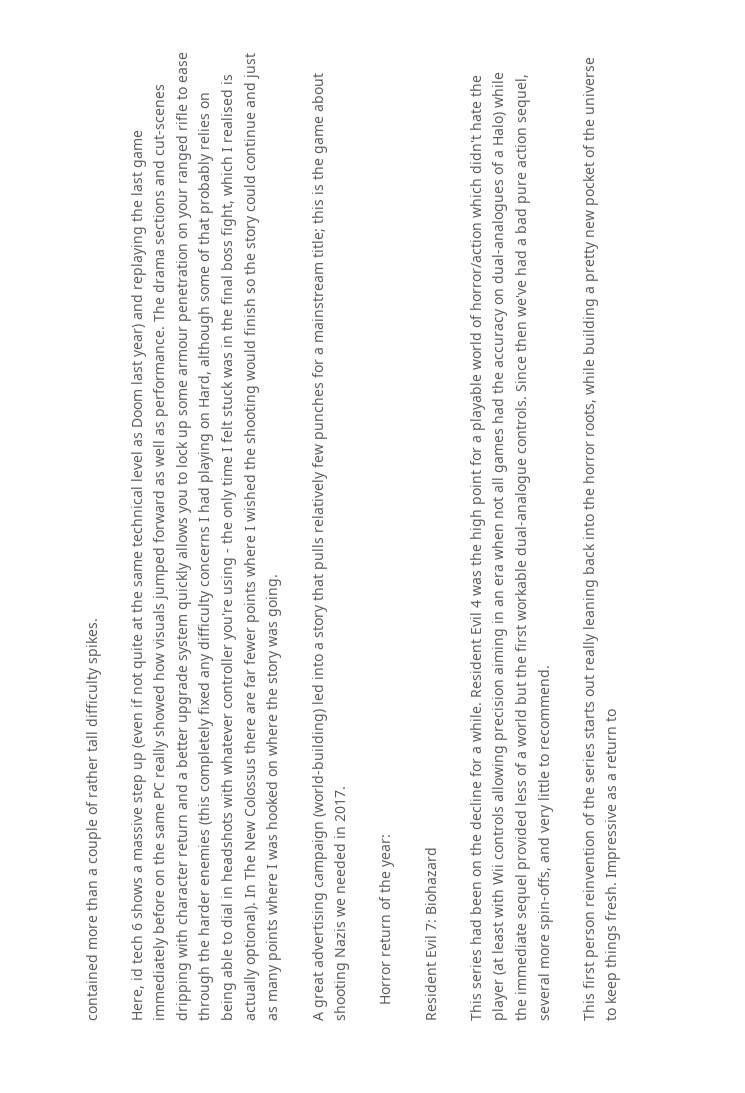contained more than a couple of rather tall difficulty spikes.

Here, id tech 6 shows a massive step up (even if not quite at the same technical level as Doom last year) and replaying the last game immediately before on the same PC really showed how visuals jumped forward as well as performance. The drama sections and cut-scenes dripping with character return and a better upgrade system quickly allows you to lock up some armour penetration on your ranged rifle to ease through the harder enemies (this completely fixed any difficulty concerns I had playing on Hard, although some of that probably relies on being able to dial in headshots with whatever controller you're using - the only time I felt stuck was in the final boss fight, which I realised is actually optional). In The New Colossus there are far fewer points where I wished the shooting would finish so the story could continue and just as many points where I was hooked on where the story was going.

A great advertising campaign (world-building) led into a story that pulls relatively few punches for a mainstream title; this is the game about shooting Nazis we needed in 2017.

    Horror return of the year:

Resident Evil 7: Biohazard

This series had been on the decline for a while. Resident Evil 4 was the high point for a playable world of horror/action which didn't hate the player (at least with Wii controls allowing precision aiming in an era when not all games had the accuracy on dual-analogues of a Halo) while the immediate sequel provided less of a world but the first workable dual-analogue controls. Since then we've had a bad pure action sequel, several more spin-offs, and very little to recommend.

This first person reinvention of the series starts out really leaning back into the horror roots, while building a pretty new pocket of the universe to keep things fresh. Impressive as a return to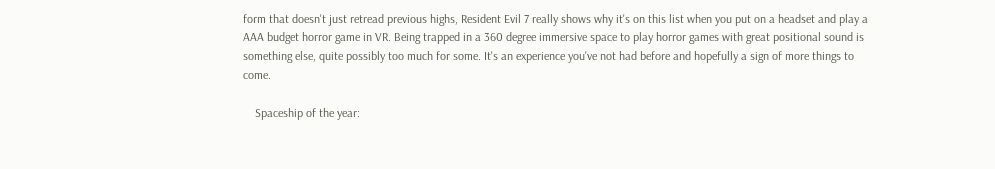form that doesn't just retread previous highs, Resident Evil 7 really shows why it's on this list when you put on a headset and play a AAA budget horror game in VR. Being trapped in a 360 degree immersive space to play horror games with great positional sound is something else, quite possibly too much for some. It's an experience you've not had before and hopefully a sign of more things to come.

    Spaceship of the year: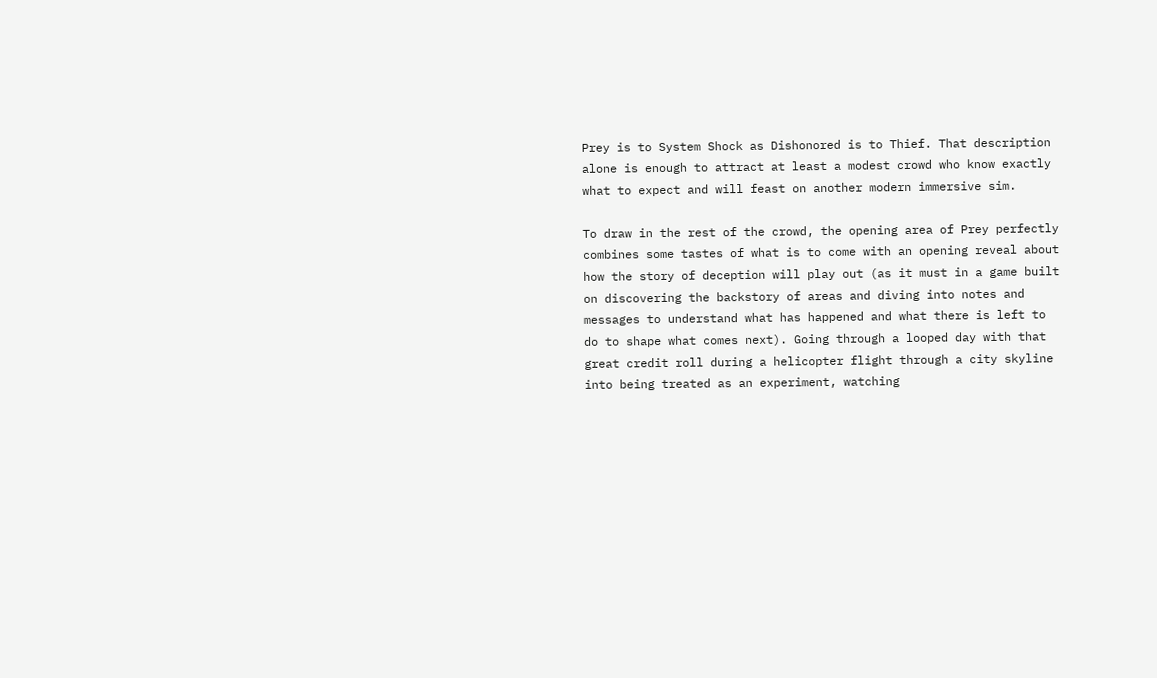Prey is to System Shock as Dishonored is to Thief. That description alone is enough to attract at least a modest crowd who know exactly what to expect and will feast on another modern immersive sim.

To draw in the rest of the crowd, the opening area of Prey perfectly combines some tastes of what is to come with an opening reveal about how the story of deception will play out (as it must in a game built on discovering the backstory of areas and diving into notes and messages to understand what has happened and what there is left to do to shape what comes next). Going through a looped day with that great credit roll during a helicopter flight through a city skyline into being treated as an experiment, watching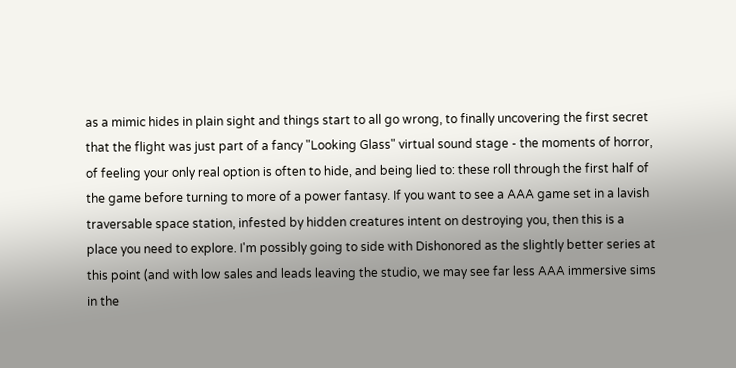as a mimic hides in plain sight and things start to all go wrong, to finally uncovering the first secret that the flight was just part of a fancy "Looking Glass" virtual sound stage - the moments of horror, of feeling your only real option is often to hide, and being lied to: these roll through the first half of the game before turning to more of a power fantasy. If you want to see a AAA game set in a lavish traversable space station, infested by hidden creatures intent on destroying you, then this is a place you need to explore. I'm possibly going to side with Dishonored as the slightly better series at this point (and with low sales and leads leaving the studio, we may see far less AAA immersive sims in the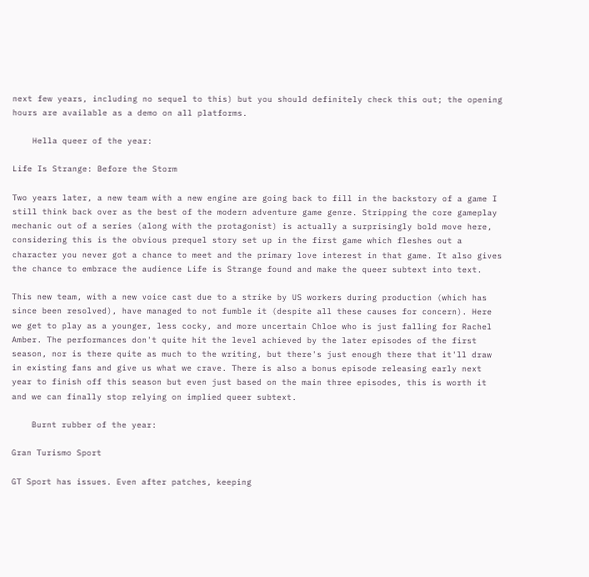next few years, including no sequel to this) but you should definitely check this out; the opening hours are available as a demo on all platforms.

    Hella queer of the year:

Life Is Strange: Before the Storm

Two years later, a new team with a new engine are going back to fill in the backstory of a game I still think back over as the best of the modern adventure game genre. Stripping the core gameplay mechanic out of a series (along with the protagonist) is actually a surprisingly bold move here, considering this is the obvious prequel story set up in the first game which fleshes out a character you never got a chance to meet and the primary love interest in that game. It also gives the chance to embrace the audience Life is Strange found and make the queer subtext into text.

This new team, with a new voice cast due to a strike by US workers during production (which has since been resolved), have managed to not fumble it (despite all these causes for concern). Here we get to play as a younger, less cocky, and more uncertain Chloe who is just falling for Rachel Amber. The performances don't quite hit the level achieved by the later episodes of the first season, nor is there quite as much to the writing, but there's just enough there that it'll draw in existing fans and give us what we crave. There is also a bonus episode releasing early next year to finish off this season but even just based on the main three episodes, this is worth it and we can finally stop relying on implied queer subtext.

    Burnt rubber of the year:

Gran Turismo Sport

GT Sport has issues. Even after patches, keeping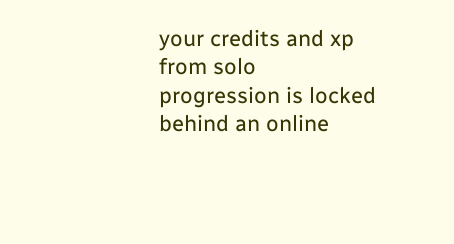your credits and xp from solo progression is locked behind an online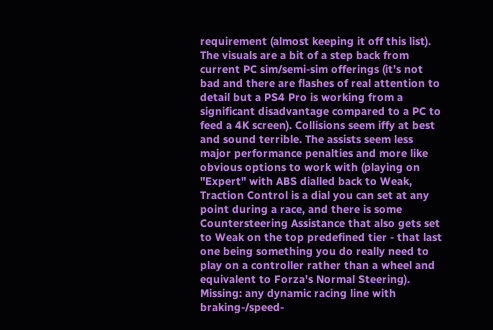requirement (almost keeping it off this list). The visuals are a bit of a step back from current PC sim/semi-sim offerings (it’s not bad and there are flashes of real attention to detail but a PS4 Pro is working from a significant disadvantage compared to a PC to feed a 4K screen). Collisions seem iffy at best and sound terrible. The assists seem less major performance penalties and more like obvious options to work with (playing on "Expert" with ABS dialled back to Weak, Traction Control is a dial you can set at any point during a race, and there is some Countersteering Assistance that also gets set to Weak on the top predefined tier - that last one being something you do really need to play on a controller rather than a wheel and equivalent to Forza's Normal Steering). Missing: any dynamic racing line with braking-/speed-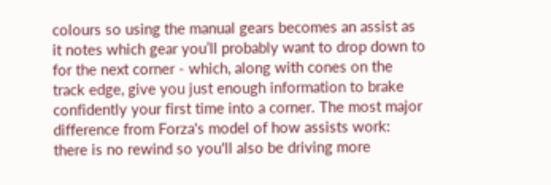colours so using the manual gears becomes an assist as it notes which gear you’ll probably want to drop down to for the next corner - which, along with cones on the track edge, give you just enough information to brake confidently your first time into a corner. The most major difference from Forza's model of how assists work: there is no rewind so you'll also be driving more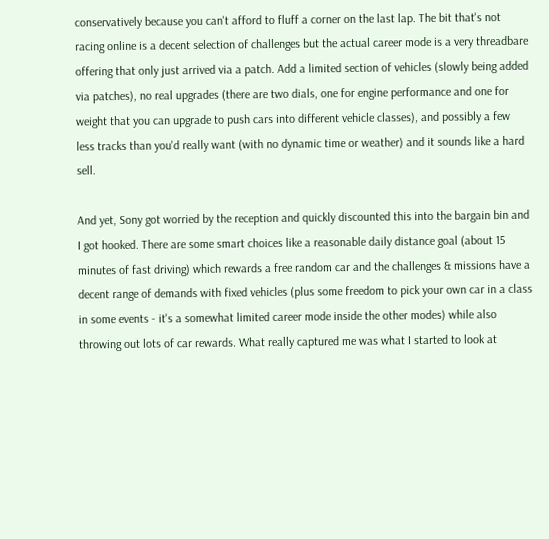conservatively because you can't afford to fluff a corner on the last lap. The bit that's not racing online is a decent selection of challenges but the actual career mode is a very threadbare offering that only just arrived via a patch. Add a limited section of vehicles (slowly being added via patches), no real upgrades (there are two dials, one for engine performance and one for weight that you can upgrade to push cars into different vehicle classes), and possibly a few less tracks than you'd really want (with no dynamic time or weather) and it sounds like a hard sell.

And yet, Sony got worried by the reception and quickly discounted this into the bargain bin and I got hooked. There are some smart choices like a reasonable daily distance goal (about 15 minutes of fast driving) which rewards a free random car and the challenges & missions have a decent range of demands with fixed vehicles (plus some freedom to pick your own car in a class in some events - it's a somewhat limited career mode inside the other modes) while also throwing out lots of car rewards. What really captured me was what I started to look at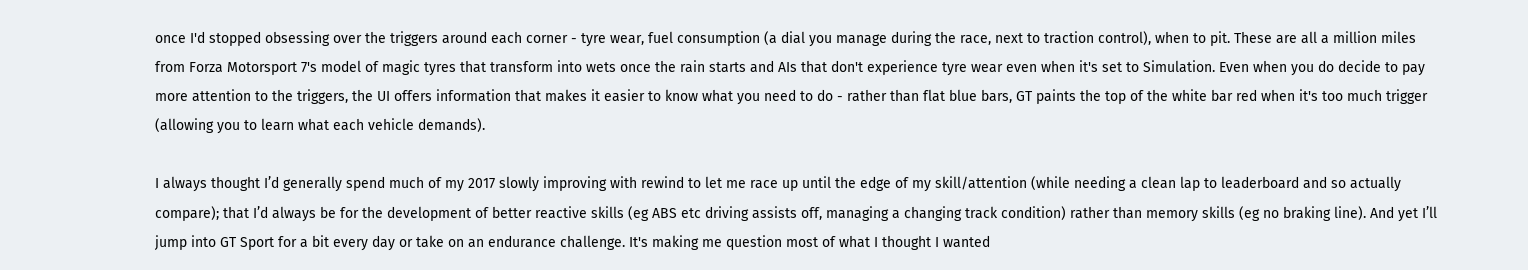once I'd stopped obsessing over the triggers around each corner - tyre wear, fuel consumption (a dial you manage during the race, next to traction control), when to pit. These are all a million miles from Forza Motorsport 7's model of magic tyres that transform into wets once the rain starts and AIs that don't experience tyre wear even when it's set to Simulation. Even when you do decide to pay more attention to the triggers, the UI offers information that makes it easier to know what you need to do - rather than flat blue bars, GT paints the top of the white bar red when it's too much trigger (allowing you to learn what each vehicle demands).

I always thought I’d generally spend much of my 2017 slowly improving with rewind to let me race up until the edge of my skill/attention (while needing a clean lap to leaderboard and so actually compare); that I’d always be for the development of better reactive skills (eg ABS etc driving assists off, managing a changing track condition) rather than memory skills (eg no braking line). And yet I’ll jump into GT Sport for a bit every day or take on an endurance challenge. It's making me question most of what I thought I wanted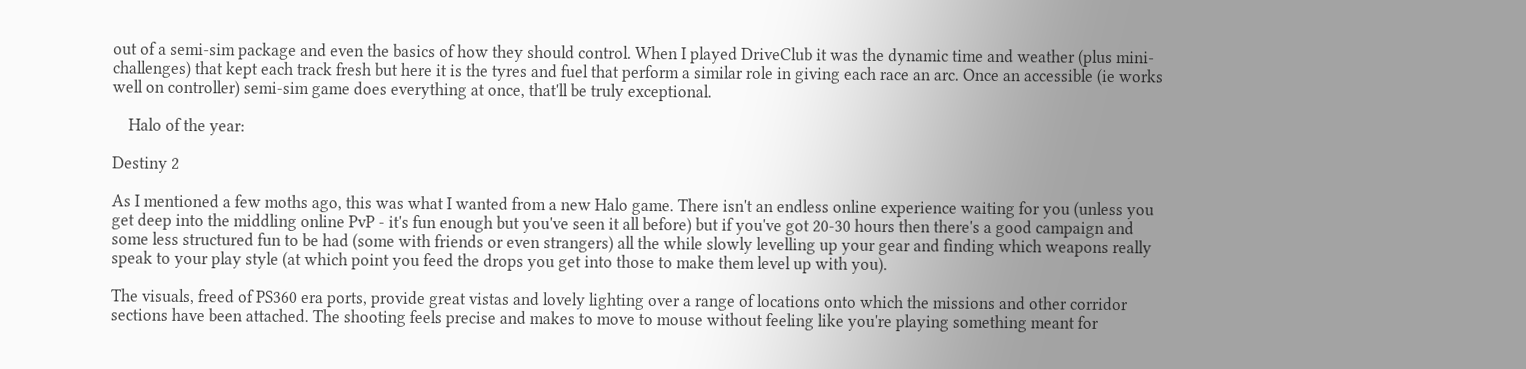out of a semi-sim package and even the basics of how they should control. When I played DriveClub it was the dynamic time and weather (plus mini-challenges) that kept each track fresh but here it is the tyres and fuel that perform a similar role in giving each race an arc. Once an accessible (ie works well on controller) semi-sim game does everything at once, that'll be truly exceptional.

    Halo of the year:

Destiny 2

As I mentioned a few moths ago, this was what I wanted from a new Halo game. There isn't an endless online experience waiting for you (unless you get deep into the middling online PvP - it's fun enough but you've seen it all before) but if you've got 20-30 hours then there's a good campaign and some less structured fun to be had (some with friends or even strangers) all the while slowly levelling up your gear and finding which weapons really speak to your play style (at which point you feed the drops you get into those to make them level up with you).

The visuals, freed of PS360 era ports, provide great vistas and lovely lighting over a range of locations onto which the missions and other corridor sections have been attached. The shooting feels precise and makes to move to mouse without feeling like you're playing something meant for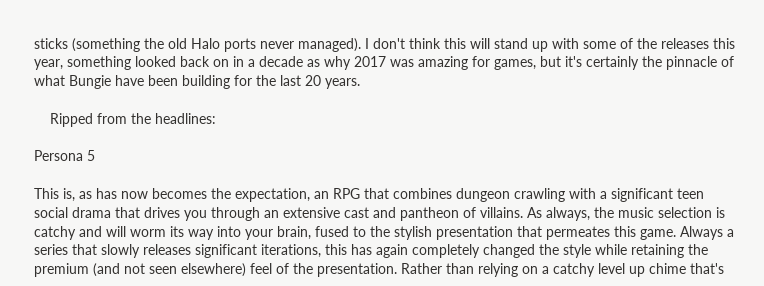sticks (something the old Halo ports never managed). I don't think this will stand up with some of the releases this year, something looked back on in a decade as why 2017 was amazing for games, but it's certainly the pinnacle of what Bungie have been building for the last 20 years.

    Ripped from the headlines:

Persona 5

This is, as has now becomes the expectation, an RPG that combines dungeon crawling with a significant teen social drama that drives you through an extensive cast and pantheon of villains. As always, the music selection is catchy and will worm its way into your brain, fused to the stylish presentation that permeates this game. Always a series that slowly releases significant iterations, this has again completely changed the style while retaining the premium (and not seen elsewhere) feel of the presentation. Rather than relying on a catchy level up chime that's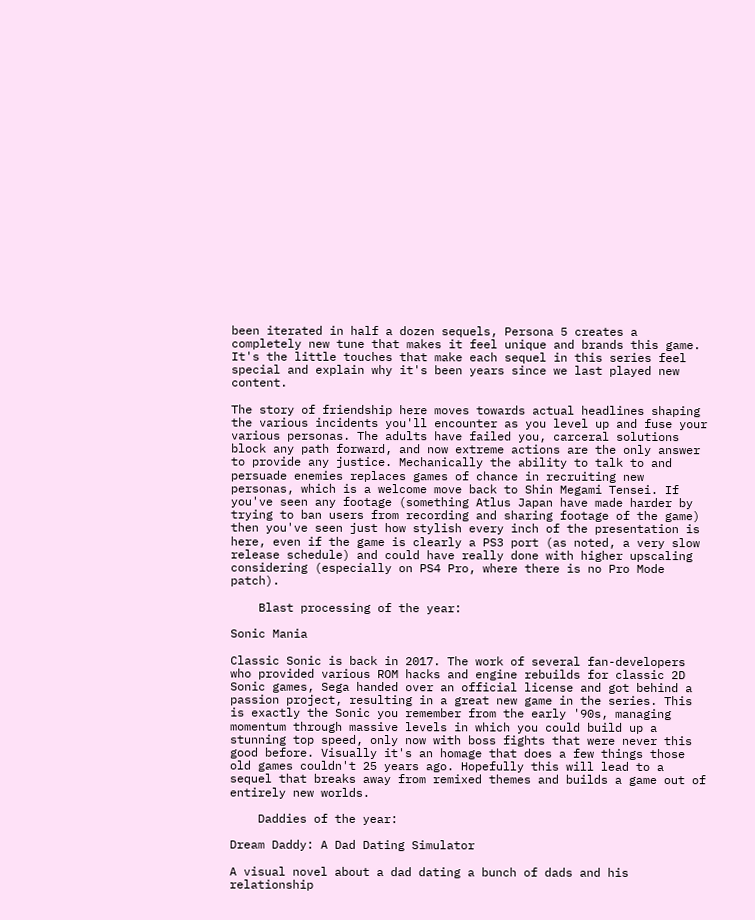been iterated in half a dozen sequels, Persona 5 creates a completely new tune that makes it feel unique and brands this game. It's the little touches that make each sequel in this series feel special and explain why it's been years since we last played new content.

The story of friendship here moves towards actual headlines shaping the various incidents you'll encounter as you level up and fuse your various personas. The adults have failed you, carceral solutions block any path forward, and now extreme actions are the only answer to provide any justice. Mechanically the ability to talk to and persuade enemies replaces games of chance in recruiting new personas, which is a welcome move back to Shin Megami Tensei. If you've seen any footage (something Atlus Japan have made harder by trying to ban users from recording and sharing footage of the game) then you've seen just how stylish every inch of the presentation is here, even if the game is clearly a PS3 port (as noted, a very slow release schedule) and could have really done with higher upscaling considering (especially on PS4 Pro, where there is no Pro Mode patch).

    Blast processing of the year:

Sonic Mania

Classic Sonic is back in 2017. The work of several fan-developers who provided various ROM hacks and engine rebuilds for classic 2D Sonic games, Sega handed over an official license and got behind a passion project, resulting in a great new game in the series. This is exactly the Sonic you remember from the early '90s, managing momentum through massive levels in which you could build up a stunning top speed, only now with boss fights that were never this good before. Visually it's an homage that does a few things those old games couldn't 25 years ago. Hopefully this will lead to a sequel that breaks away from remixed themes and builds a game out of entirely new worlds.

    Daddies of the year:

Dream Daddy: A Dad Dating Simulator

A visual novel about a dad dating a bunch of dads and his relationship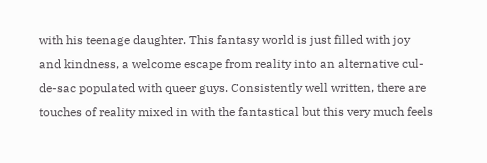with his teenage daughter. This fantasy world is just filled with joy and kindness, a welcome escape from reality into an alternative cul-de-sac populated with queer guys. Consistently well written, there are touches of reality mixed in with the fantastical but this very much feels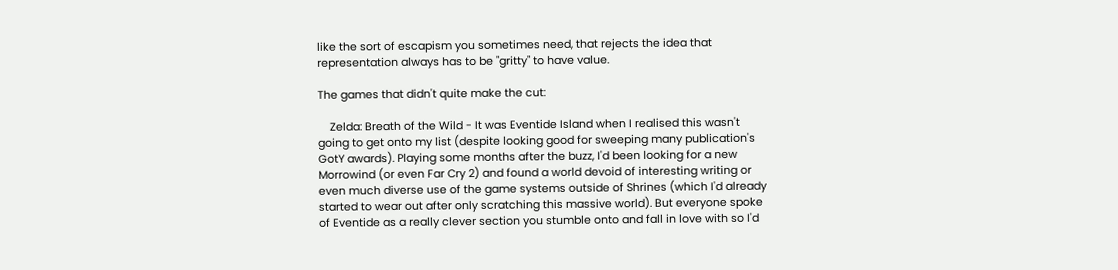like the sort of escapism you sometimes need, that rejects the idea that representation always has to be "gritty" to have value.

The games that didn't quite make the cut:

    Zelda: Breath of the Wild - It was Eventide Island when I realised this wasn't going to get onto my list (despite looking good for sweeping many publication's GotY awards). Playing some months after the buzz, I'd been looking for a new Morrowind (or even Far Cry 2) and found a world devoid of interesting writing or even much diverse use of the game systems outside of Shrines (which I'd already started to wear out after only scratching this massive world). But everyone spoke of Eventide as a really clever section you stumble onto and fall in love with so I'd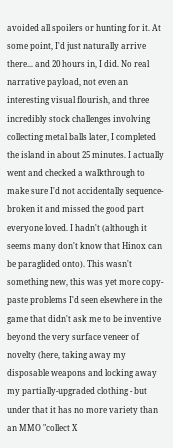avoided all spoilers or hunting for it. At some point, I'd just naturally arrive there... and 20 hours in, I did. No real narrative payload, not even an interesting visual flourish, and three incredibly stock challenges involving collecting metal balls later, I completed the island in about 25 minutes. I actually went and checked a walkthrough to make sure I'd not accidentally sequence-broken it and missed the good part everyone loved. I hadn't (although it seems many don't know that Hinox can be paraglided onto). This wasn't something new, this was yet more copy-paste problems I'd seen elsewhere in the game that didn't ask me to be inventive beyond the very surface veneer of novelty (here, taking away my disposable weapons and locking away my partially-upgraded clothing - but under that it has no more variety than an MMO "collect X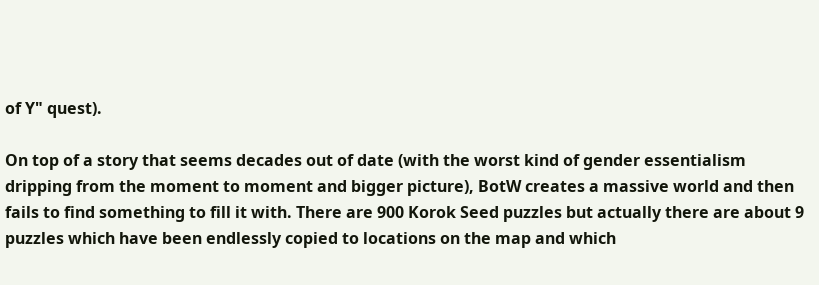of Y" quest).

On top of a story that seems decades out of date (with the worst kind of gender essentialism dripping from the moment to moment and bigger picture), BotW creates a massive world and then fails to find something to fill it with. There are 900 Korok Seed puzzles but actually there are about 9 puzzles which have been endlessly copied to locations on the map and which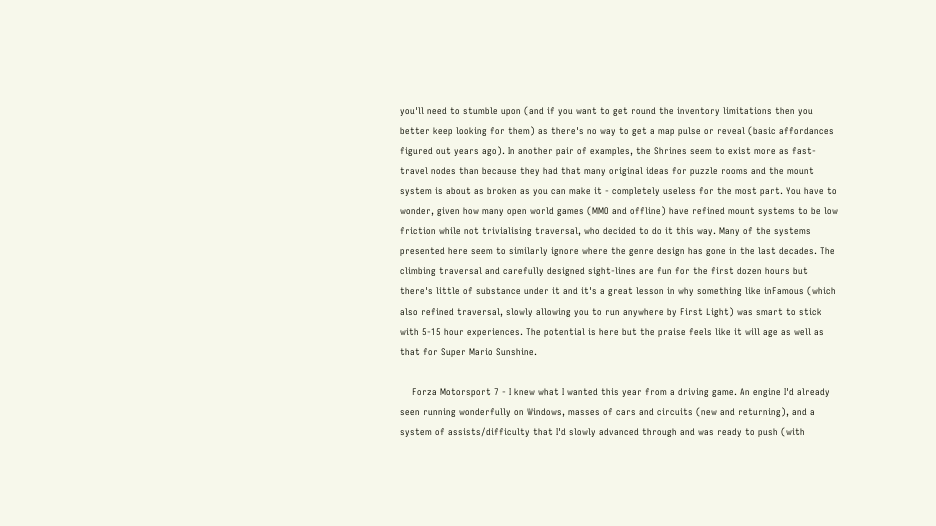you'll need to stumble upon (and if you want to get round the inventory limitations then you better keep looking for them) as there's no way to get a map pulse or reveal (basic affordances figured out years ago). In another pair of examples, the Shrines seem to exist more as fast-travel nodes than because they had that many original ideas for puzzle rooms and the mount system is about as broken as you can make it - completely useless for the most part. You have to wonder, given how many open world games (MMO and offline) have refined mount systems to be low friction while not trivialising traversal, who decided to do it this way. Many of the systems presented here seem to similarly ignore where the genre design has gone in the last decades. The climbing traversal and carefully designed sight-lines are fun for the first dozen hours but there's little of substance under it and it's a great lesson in why something like inFamous (which also refined traversal, slowly allowing you to run anywhere by First Light) was smart to stick with 5-15 hour experiences. The potential is here but the praise feels like it will age as well as that for Super Mario Sunshine.

    Forza Motorsport 7 - I knew what I wanted this year from a driving game. An engine I'd already seen running wonderfully on Windows, masses of cars and circuits (new and returning), and a system of assists/difficulty that I'd slowly advanced through and was ready to push (with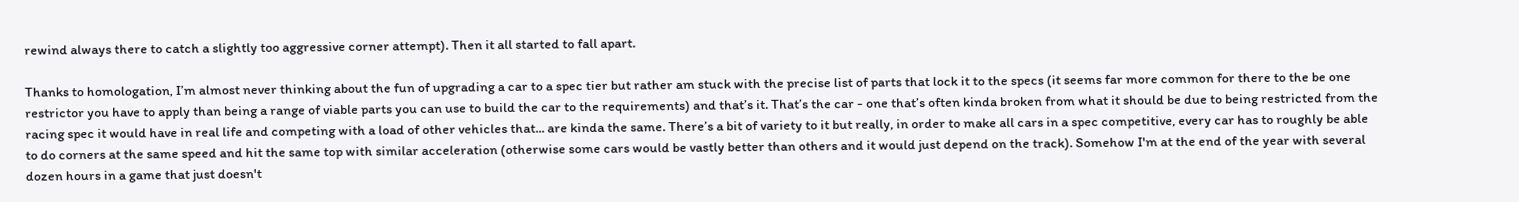rewind always there to catch a slightly too aggressive corner attempt). Then it all started to fall apart.

Thanks to homologation, I’m almost never thinking about the fun of upgrading a car to a spec tier but rather am stuck with the precise list of parts that lock it to the specs (it seems far more common for there to the be one restrictor you have to apply than being a range of viable parts you can use to build the car to the requirements) and that’s it. That’s the car - one that’s often kinda broken from what it should be due to being restricted from the racing spec it would have in real life and competing with a load of other vehicles that... are kinda the same. There’s a bit of variety to it but really, in order to make all cars in a spec competitive, every car has to roughly be able to do corners at the same speed and hit the same top with similar acceleration (otherwise some cars would be vastly better than others and it would just depend on the track). Somehow I'm at the end of the year with several dozen hours in a game that just doesn't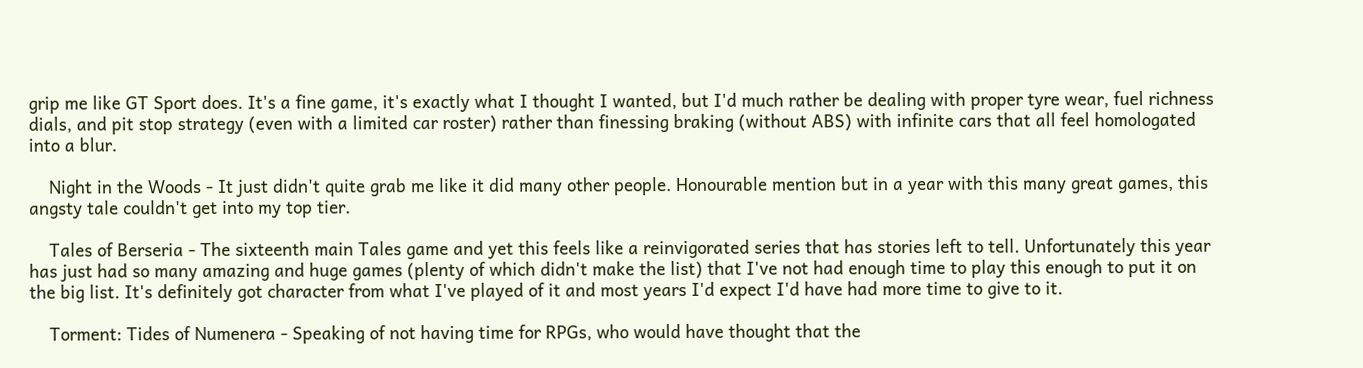grip me like GT Sport does. It's a fine game, it's exactly what I thought I wanted, but I'd much rather be dealing with proper tyre wear, fuel richness dials, and pit stop strategy (even with a limited car roster) rather than finessing braking (without ABS) with infinite cars that all feel homologated into a blur.

    Night in the Woods - It just didn't quite grab me like it did many other people. Honourable mention but in a year with this many great games, this angsty tale couldn't get into my top tier.

    Tales of Berseria - The sixteenth main Tales game and yet this feels like a reinvigorated series that has stories left to tell. Unfortunately this year has just had so many amazing and huge games (plenty of which didn't make the list) that I've not had enough time to play this enough to put it on the big list. It's definitely got character from what I've played of it and most years I'd expect I'd have had more time to give to it.

    Torment: Tides of Numenera - Speaking of not having time for RPGs, who would have thought that the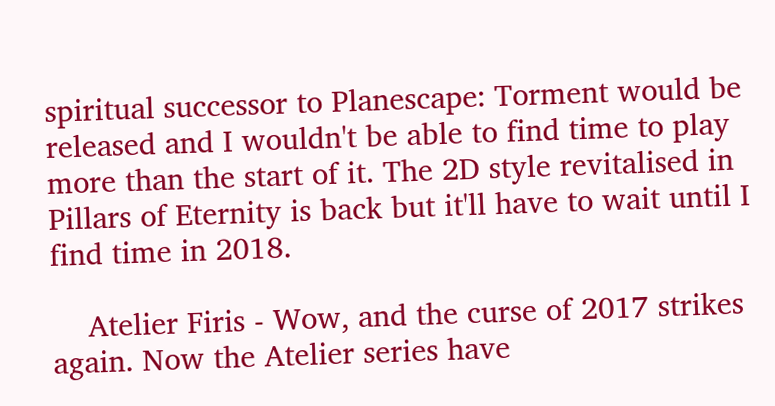spiritual successor to Planescape: Torment would be released and I wouldn't be able to find time to play more than the start of it. The 2D style revitalised in Pillars of Eternity is back but it'll have to wait until I find time in 2018.

    Atelier Firis - Wow, and the curse of 2017 strikes again. Now the Atelier series have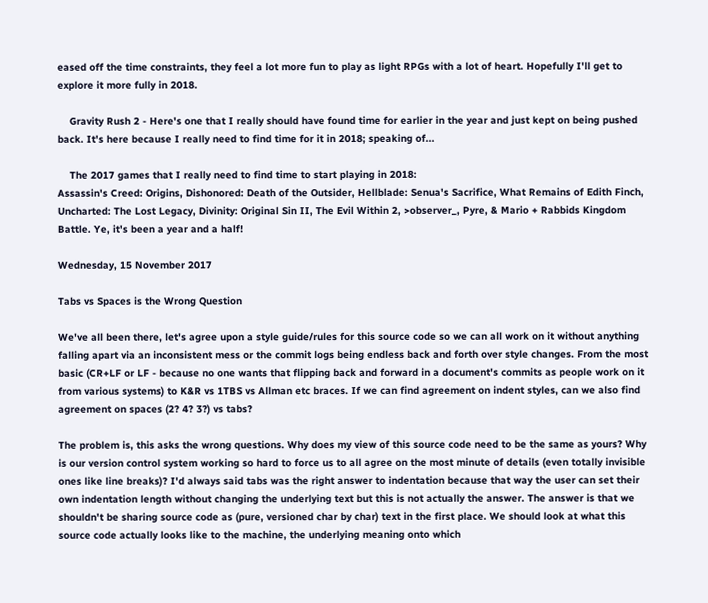eased off the time constraints, they feel a lot more fun to play as light RPGs with a lot of heart. Hopefully I'll get to explore it more fully in 2018.

    Gravity Rush 2 - Here's one that I really should have found time for earlier in the year and just kept on being pushed back. It's here because I really need to find time for it in 2018; speaking of...

    The 2017 games that I really need to find time to start playing in 2018:
Assassin's Creed: Origins, Dishonored: Death of the Outsider, Hellblade: Senua's Sacrifice, What Remains of Edith Finch, Uncharted: The Lost Legacy, Divinity: Original Sin II, The Evil Within 2, >observer_, Pyre, & Mario + Rabbids Kingdom Battle. Ye, it's been a year and a half!

Wednesday, 15 November 2017

Tabs vs Spaces is the Wrong Question

We've all been there, let's agree upon a style guide/rules for this source code so we can all work on it without anything falling apart via an inconsistent mess or the commit logs being endless back and forth over style changes. From the most basic (CR+LF or LF - because no one wants that flipping back and forward in a document's commits as people work on it from various systems) to K&R vs 1TBS vs Allman etc braces. If we can find agreement on indent styles, can we also find agreement on spaces (2? 4? 3?) vs tabs?

The problem is, this asks the wrong questions. Why does my view of this source code need to be the same as yours? Why is our version control system working so hard to force us to all agree on the most minute of details (even totally invisible ones like line breaks)? I'd always said tabs was the right answer to indentation because that way the user can set their own indentation length without changing the underlying text but this is not actually the answer. The answer is that we shouldn't be sharing source code as (pure, versioned char by char) text in the first place. We should look at what this source code actually looks like to the machine, the underlying meaning onto which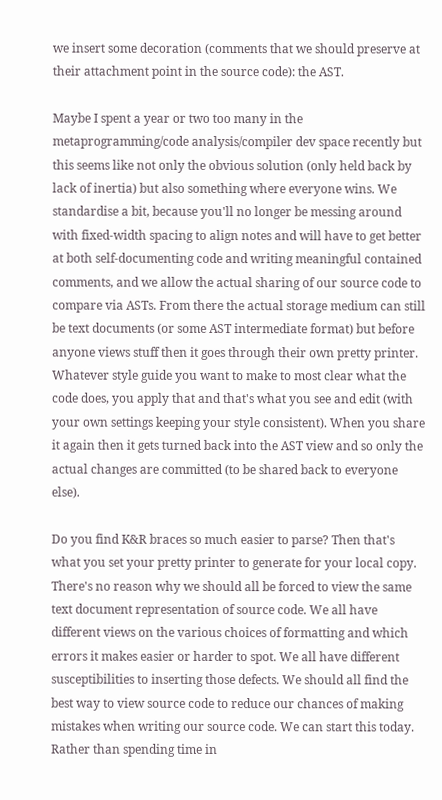we insert some decoration (comments that we should preserve at their attachment point in the source code): the AST.

Maybe I spent a year or two too many in the metaprogramming/code analysis/compiler dev space recently but this seems like not only the obvious solution (only held back by lack of inertia) but also something where everyone wins. We standardise a bit, because you'll no longer be messing around with fixed-width spacing to align notes and will have to get better at both self-documenting code and writing meaningful contained comments, and we allow the actual sharing of our source code to compare via ASTs. From there the actual storage medium can still be text documents (or some AST intermediate format) but before anyone views stuff then it goes through their own pretty printer. Whatever style guide you want to make to most clear what the code does, you apply that and that's what you see and edit (with your own settings keeping your style consistent). When you share it again then it gets turned back into the AST view and so only the actual changes are committed (to be shared back to everyone else).

Do you find K&R braces so much easier to parse? Then that's what you set your pretty printer to generate for your local copy. There's no reason why we should all be forced to view the same text document representation of source code. We all have different views on the various choices of formatting and which errors it makes easier or harder to spot. We all have different susceptibilities to inserting those defects. We should all find the best way to view source code to reduce our chances of making mistakes when writing our source code. We can start this today. Rather than spending time in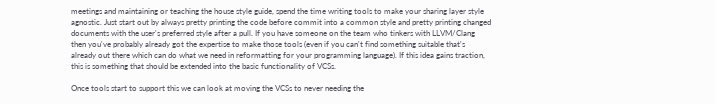meetings and maintaining or teaching the house style guide, spend the time writing tools to make your sharing layer style agnostic. Just start out by always pretty printing the code before commit into a common style and pretty printing changed documents with the user's preferred style after a pull. If you have someone on the team who tinkers with LLVM/Clang then you've probably already got the expertise to make those tools (even if you can't find something suitable that's already out there which can do what we need in reformatting for your programming language). If this idea gains traction, this is something that should be extended into the basic functionality of VCSs.

Once tools start to support this we can look at moving the VCSs to never needing the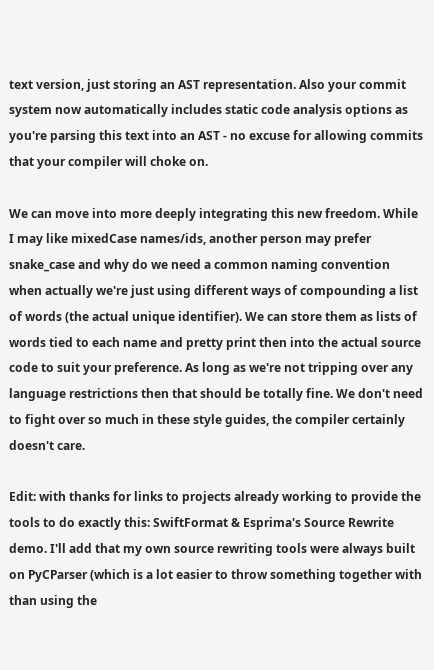text version, just storing an AST representation. Also your commit system now automatically includes static code analysis options as you're parsing this text into an AST - no excuse for allowing commits that your compiler will choke on.

We can move into more deeply integrating this new freedom. While I may like mixedCase names/ids, another person may prefer snake_case and why do we need a common naming convention when actually we're just using different ways of compounding a list of words (the actual unique identifier). We can store them as lists of words tied to each name and pretty print then into the actual source code to suit your preference. As long as we're not tripping over any language restrictions then that should be totally fine. We don't need to fight over so much in these style guides, the compiler certainly doesn't care.

Edit: with thanks for links to projects already working to provide the tools to do exactly this: SwiftFormat & Esprima's Source Rewrite demo. I'll add that my own source rewriting tools were always built on PyCParser (which is a lot easier to throw something together with than using the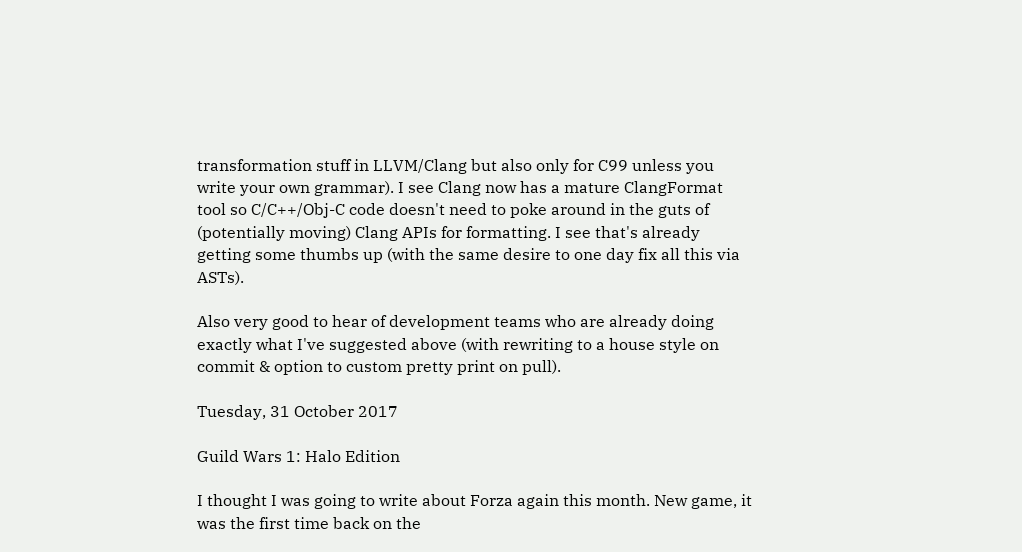transformation stuff in LLVM/Clang but also only for C99 unless you write your own grammar). I see Clang now has a mature ClangFormat tool so C/C++/Obj-C code doesn't need to poke around in the guts of (potentially moving) Clang APIs for formatting. I see that's already getting some thumbs up (with the same desire to one day fix all this via ASTs).

Also very good to hear of development teams who are already doing exactly what I've suggested above (with rewriting to a house style on commit & option to custom pretty print on pull).

Tuesday, 31 October 2017

Guild Wars 1: Halo Edition

I thought I was going to write about Forza again this month. New game, it was the first time back on the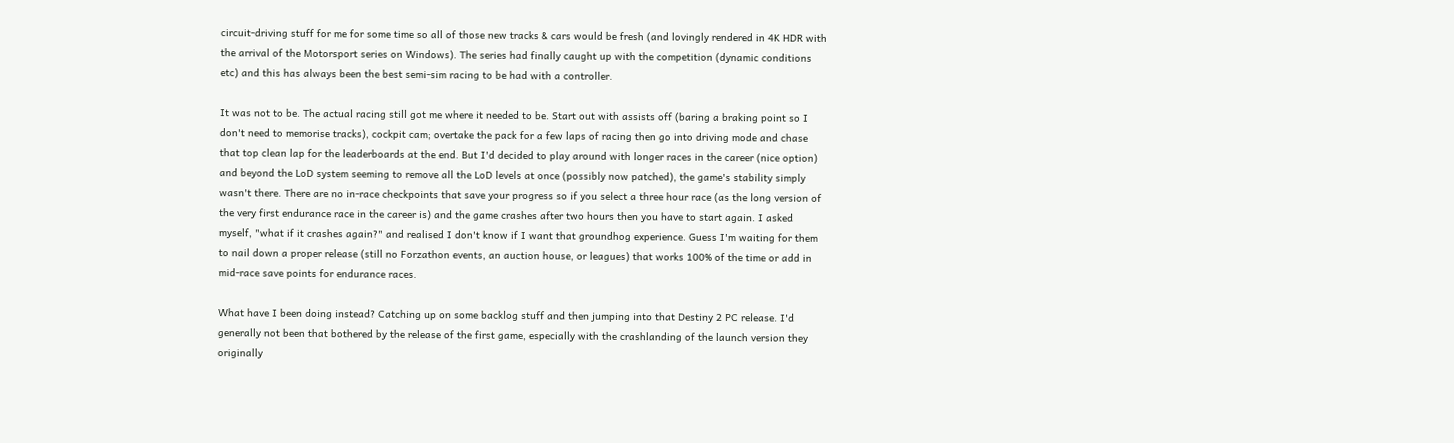circuit-driving stuff for me for some time so all of those new tracks & cars would be fresh (and lovingly rendered in 4K HDR with the arrival of the Motorsport series on Windows). The series had finally caught up with the competition (dynamic conditions etc) and this has always been the best semi-sim racing to be had with a controller.

It was not to be. The actual racing still got me where it needed to be. Start out with assists off (baring a braking point so I don't need to memorise tracks), cockpit cam; overtake the pack for a few laps of racing then go into driving mode and chase that top clean lap for the leaderboards at the end. But I'd decided to play around with longer races in the career (nice option) and beyond the LoD system seeming to remove all the LoD levels at once (possibly now patched), the game's stability simply wasn't there. There are no in-race checkpoints that save your progress so if you select a three hour race (as the long version of the very first endurance race in the career is) and the game crashes after two hours then you have to start again. I asked myself, "what if it crashes again?" and realised I don't know if I want that groundhog experience. Guess I'm waiting for them to nail down a proper release (still no Forzathon events, an auction house, or leagues) that works 100% of the time or add in mid-race save points for endurance races.

What have I been doing instead? Catching up on some backlog stuff and then jumping into that Destiny 2 PC release. I'd generally not been that bothered by the release of the first game, especially with the crashlanding of the launch version they originally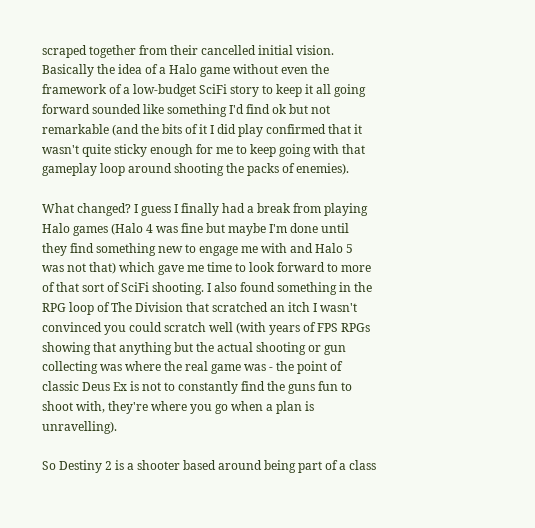scraped together from their cancelled initial vision. Basically the idea of a Halo game without even the framework of a low-budget SciFi story to keep it all going forward sounded like something I'd find ok but not remarkable (and the bits of it I did play confirmed that it wasn't quite sticky enough for me to keep going with that gameplay loop around shooting the packs of enemies).

What changed? I guess I finally had a break from playing Halo games (Halo 4 was fine but maybe I'm done until they find something new to engage me with and Halo 5 was not that) which gave me time to look forward to more of that sort of SciFi shooting. I also found something in the RPG loop of The Division that scratched an itch I wasn't convinced you could scratch well (with years of FPS RPGs showing that anything but the actual shooting or gun collecting was where the real game was - the point of classic Deus Ex is not to constantly find the guns fun to shoot with, they're where you go when a plan is unravelling).

So Destiny 2 is a shooter based around being part of a class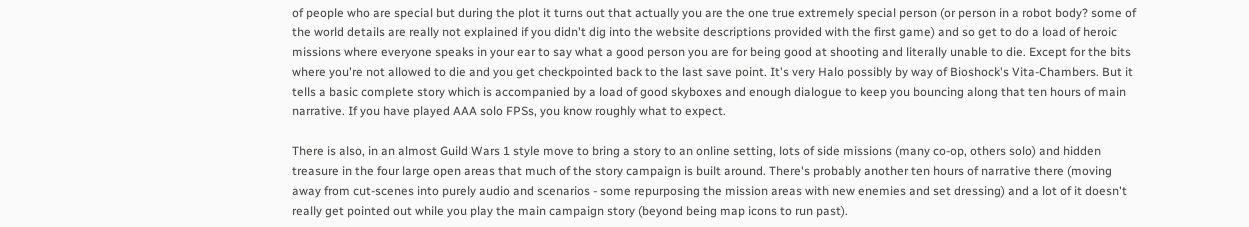of people who are special but during the plot it turns out that actually you are the one true extremely special person (or person in a robot body? some of the world details are really not explained if you didn't dig into the website descriptions provided with the first game) and so get to do a load of heroic missions where everyone speaks in your ear to say what a good person you are for being good at shooting and literally unable to die. Except for the bits where you're not allowed to die and you get checkpointed back to the last save point. It's very Halo possibly by way of Bioshock's Vita-Chambers. But it tells a basic complete story which is accompanied by a load of good skyboxes and enough dialogue to keep you bouncing along that ten hours of main narrative. If you have played AAA solo FPSs, you know roughly what to expect.

There is also, in an almost Guild Wars 1 style move to bring a story to an online setting, lots of side missions (many co-op, others solo) and hidden treasure in the four large open areas that much of the story campaign is built around. There's probably another ten hours of narrative there (moving away from cut-scenes into purely audio and scenarios - some repurposing the mission areas with new enemies and set dressing) and a lot of it doesn't really get pointed out while you play the main campaign story (beyond being map icons to run past).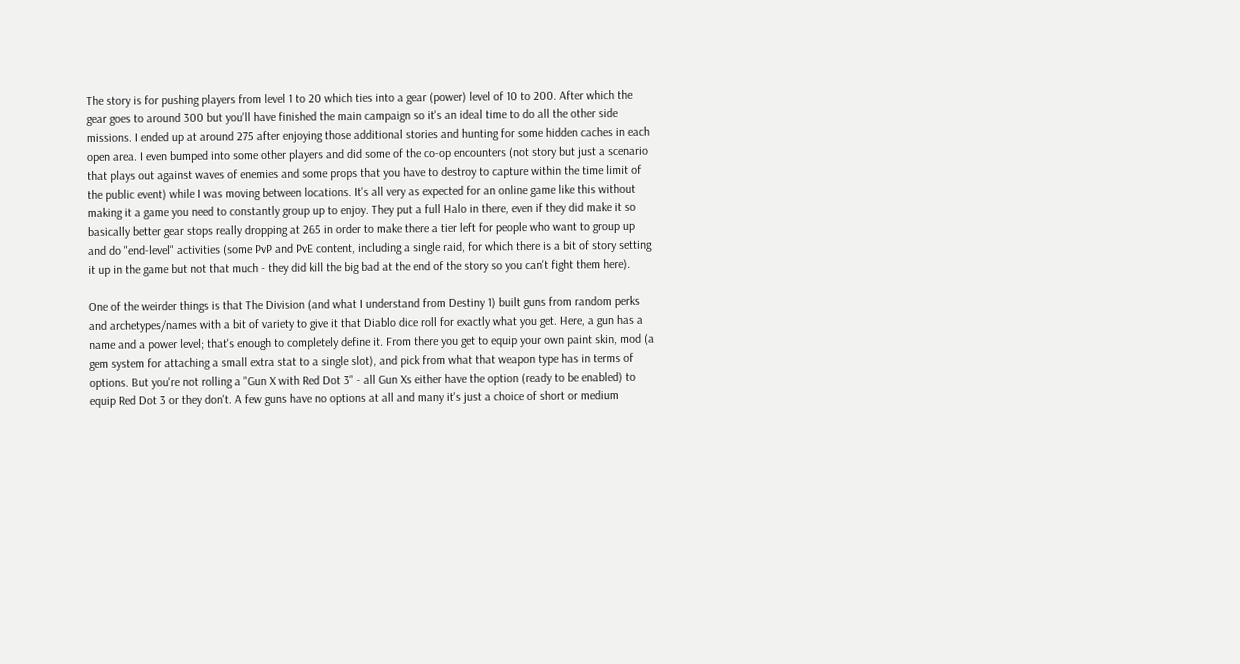The story is for pushing players from level 1 to 20 which ties into a gear (power) level of 10 to 200. After which the gear goes to around 300 but you'll have finished the main campaign so it's an ideal time to do all the other side missions. I ended up at around 275 after enjoying those additional stories and hunting for some hidden caches in each open area. I even bumped into some other players and did some of the co-op encounters (not story but just a scenario that plays out against waves of enemies and some props that you have to destroy to capture within the time limit of the public event) while I was moving between locations. It's all very as expected for an online game like this without making it a game you need to constantly group up to enjoy. They put a full Halo in there, even if they did make it so basically better gear stops really dropping at 265 in order to make there a tier left for people who want to group up and do "end-level" activities (some PvP and PvE content, including a single raid, for which there is a bit of story setting it up in the game but not that much - they did kill the big bad at the end of the story so you can't fight them here).

One of the weirder things is that The Division (and what I understand from Destiny 1) built guns from random perks and archetypes/names with a bit of variety to give it that Diablo dice roll for exactly what you get. Here, a gun has a name and a power level; that's enough to completely define it. From there you get to equip your own paint skin, mod (a gem system for attaching a small extra stat to a single slot), and pick from what that weapon type has in terms of options. But you're not rolling a "Gun X with Red Dot 3" - all Gun Xs either have the option (ready to be enabled) to equip Red Dot 3 or they don't. A few guns have no options at all and many it's just a choice of short or medium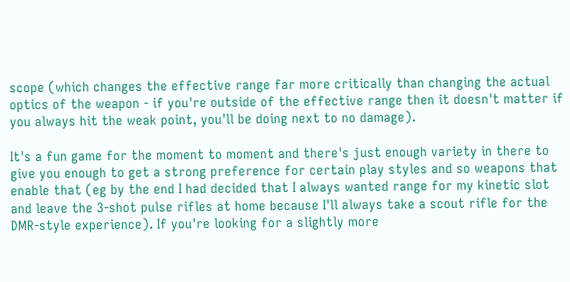scope (which changes the effective range far more critically than changing the actual optics of the weapon - if you're outside of the effective range then it doesn't matter if you always hit the weak point, you'll be doing next to no damage).

It's a fun game for the moment to moment and there's just enough variety in there to give you enough to get a strong preference for certain play styles and so weapons that enable that (eg by the end I had decided that I always wanted range for my kinetic slot and leave the 3-shot pulse rifles at home because I'll always take a scout rifle for the DMR-style experience). If you're looking for a slightly more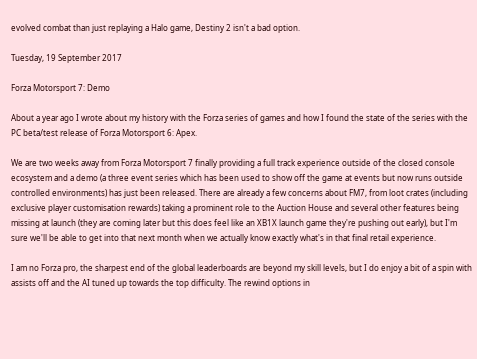evolved combat than just replaying a Halo game, Destiny 2 isn't a bad option.

Tuesday, 19 September 2017

Forza Motorsport 7: Demo

About a year ago I wrote about my history with the Forza series of games and how I found the state of the series with the PC beta/test release of Forza Motorsport 6: Apex.

We are two weeks away from Forza Motorsport 7 finally providing a full track experience outside of the closed console ecosystem and a demo (a three event series which has been used to show off the game at events but now runs outside controlled environments) has just been released. There are already a few concerns about FM7, from loot crates (including exclusive player customisation rewards) taking a prominent role to the Auction House and several other features being missing at launch (they are coming later but this does feel like an XB1X launch game they're pushing out early), but I'm sure we'll be able to get into that next month when we actually know exactly what's in that final retail experience.

I am no Forza pro, the sharpest end of the global leaderboards are beyond my skill levels, but I do enjoy a bit of a spin with assists off and the AI tuned up towards the top difficulty. The rewind options in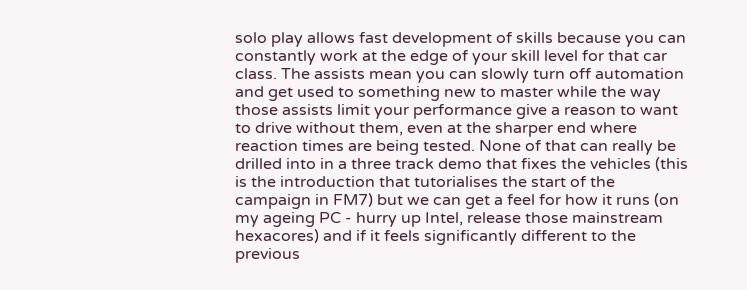solo play allows fast development of skills because you can constantly work at the edge of your skill level for that car class. The assists mean you can slowly turn off automation and get used to something new to master while the way those assists limit your performance give a reason to want to drive without them, even at the sharper end where reaction times are being tested. None of that can really be drilled into in a three track demo that fixes the vehicles (this is the introduction that tutorialises the start of the campaign in FM7) but we can get a feel for how it runs (on my ageing PC - hurry up Intel, release those mainstream hexacores) and if it feels significantly different to the previous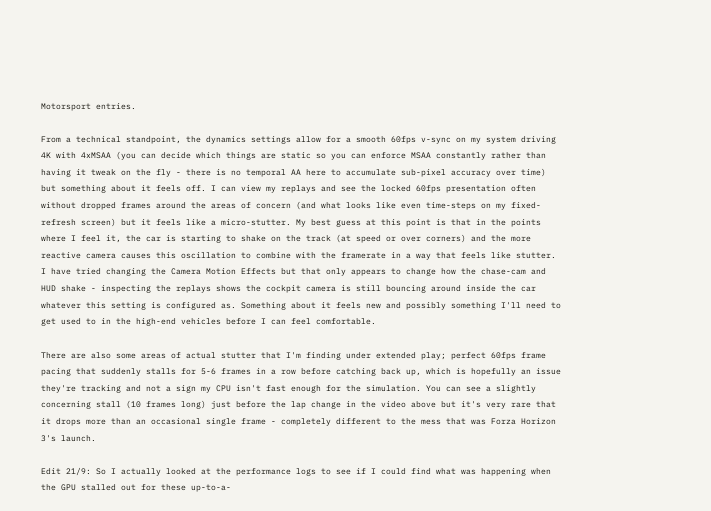Motorsport entries.

From a technical standpoint, the dynamics settings allow for a smooth 60fps v-sync on my system driving 4K with 4xMSAA (you can decide which things are static so you can enforce MSAA constantly rather than having it tweak on the fly - there is no temporal AA here to accumulate sub-pixel accuracy over time) but something about it feels off. I can view my replays and see the locked 60fps presentation often without dropped frames around the areas of concern (and what looks like even time-steps on my fixed-refresh screen) but it feels like a micro-stutter. My best guess at this point is that in the points where I feel it, the car is starting to shake on the track (at speed or over corners) and the more reactive camera causes this oscillation to combine with the framerate in a way that feels like stutter. I have tried changing the Camera Motion Effects but that only appears to change how the chase-cam and HUD shake - inspecting the replays shows the cockpit camera is still bouncing around inside the car whatever this setting is configured as. Something about it feels new and possibly something I'll need to get used to in the high-end vehicles before I can feel comfortable.

There are also some areas of actual stutter that I'm finding under extended play; perfect 60fps frame pacing that suddenly stalls for 5-6 frames in a row before catching back up, which is hopefully an issue they're tracking and not a sign my CPU isn't fast enough for the simulation. You can see a slightly concerning stall (10 frames long) just before the lap change in the video above but it's very rare that it drops more than an occasional single frame - completely different to the mess that was Forza Horizon 3's launch.

Edit 21/9: So I actually looked at the performance logs to see if I could find what was happening when the GPU stalled out for these up-to-a-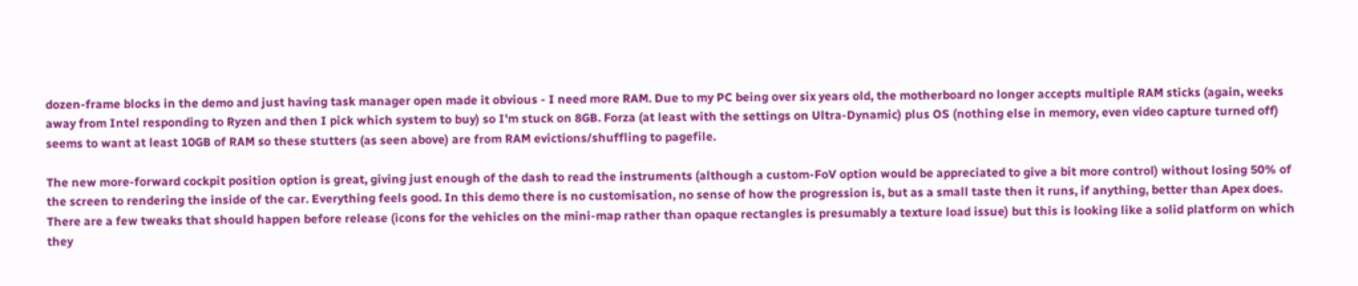dozen-frame blocks in the demo and just having task manager open made it obvious - I need more RAM. Due to my PC being over six years old, the motherboard no longer accepts multiple RAM sticks (again, weeks away from Intel responding to Ryzen and then I pick which system to buy) so I'm stuck on 8GB. Forza (at least with the settings on Ultra-Dynamic) plus OS (nothing else in memory, even video capture turned off) seems to want at least 10GB of RAM so these stutters (as seen above) are from RAM evictions/shuffling to pagefile.

The new more-forward cockpit position option is great, giving just enough of the dash to read the instruments (although a custom-FoV option would be appreciated to give a bit more control) without losing 50% of the screen to rendering the inside of the car. Everything feels good. In this demo there is no customisation, no sense of how the progression is, but as a small taste then it runs, if anything, better than Apex does. There are a few tweaks that should happen before release (icons for the vehicles on the mini-map rather than opaque rectangles is presumably a texture load issue) but this is looking like a solid platform on which they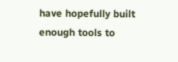have hopefully built enough tools to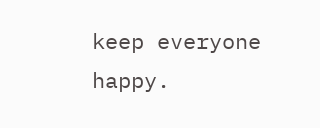keep everyone happy.